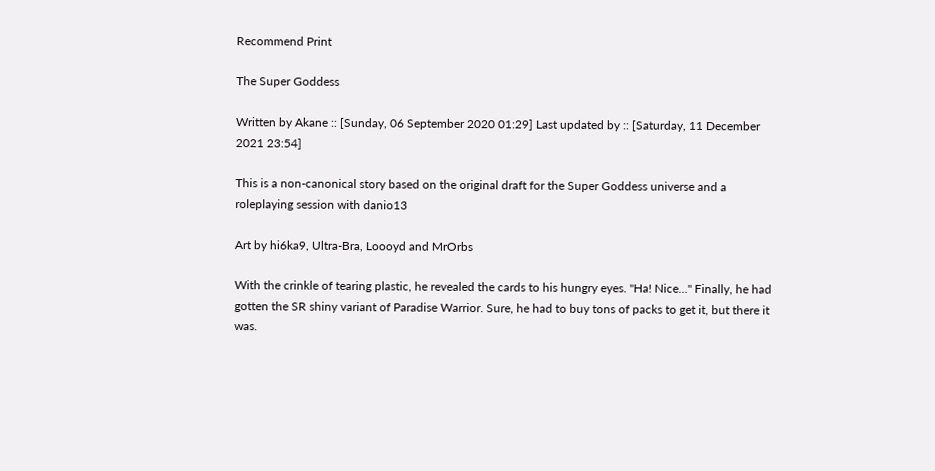Recommend Print

The Super Goddess

Written by Akane :: [Sunday, 06 September 2020 01:29] Last updated by :: [Saturday, 11 December 2021 23:54]

This is a non-canonical story based on the original draft for the Super Goddess universe and a roleplaying session with danio13

Art by hi6ka9, Ultra-Bra, Loooyd and MrOrbs

With the crinkle of tearing plastic, he revealed the cards to his hungry eyes. "Ha! Nice…" Finally, he had gotten the SR shiny variant of Paradise Warrior. Sure, he had to buy tons of packs to get it, but there it was.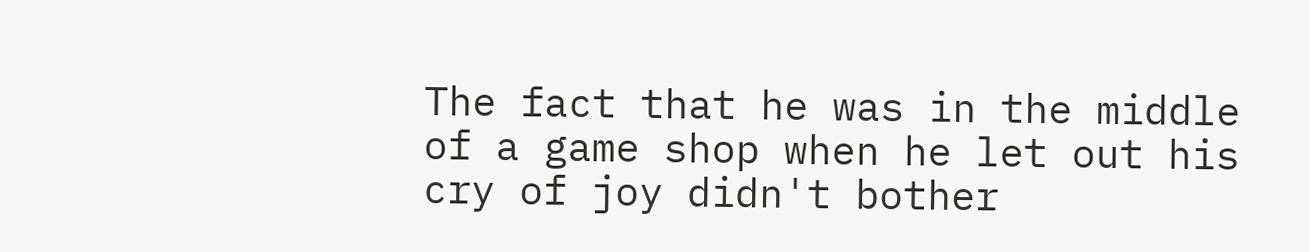The fact that he was in the middle of a game shop when he let out his cry of joy didn't bother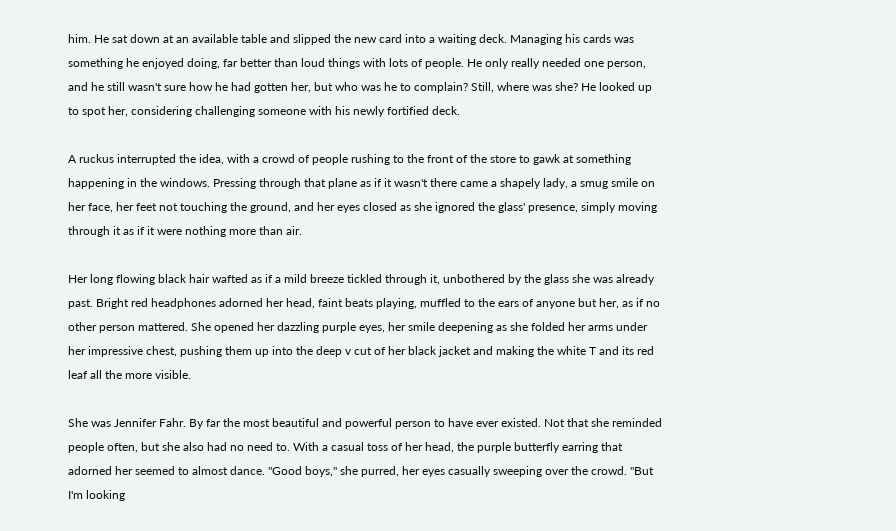him. He sat down at an available table and slipped the new card into a waiting deck. Managing his cards was something he enjoyed doing, far better than loud things with lots of people. He only really needed one person, and he still wasn't sure how he had gotten her, but who was he to complain? Still, where was she? He looked up to spot her, considering challenging someone with his newly fortified deck.

A ruckus interrupted the idea, with a crowd of people rushing to the front of the store to gawk at something happening in the windows. Pressing through that plane as if it wasn't there came a shapely lady, a smug smile on her face, her feet not touching the ground, and her eyes closed as she ignored the glass' presence, simply moving through it as if it were nothing more than air.

Her long flowing black hair wafted as if a mild breeze tickled through it, unbothered by the glass she was already past. Bright red headphones adorned her head, faint beats playing, muffled to the ears of anyone but her, as if no other person mattered. She opened her dazzling purple eyes, her smile deepening as she folded her arms under her impressive chest, pushing them up into the deep v cut of her black jacket and making the white T and its red leaf all the more visible.

She was Jennifer Fahr. By far the most beautiful and powerful person to have ever existed. Not that she reminded people often, but she also had no need to. With a casual toss of her head, the purple butterfly earring that adorned her seemed to almost dance. "Good boys," she purred, her eyes casually sweeping over the crowd. "But I'm looking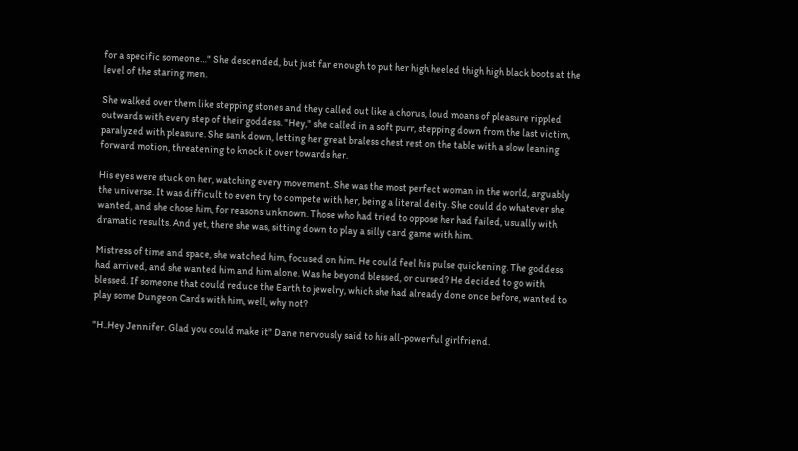for a specific someone…" She descended, but just far enough to put her high heeled thigh high black boots at the level of the staring men.

She walked over them like stepping stones and they called out like a chorus, loud moans of pleasure rippled outwards with every step of their goddess. "Hey," she called in a soft purr, stepping down from the last victim, paralyzed with pleasure. She sank down, letting her great braless chest rest on the table with a slow leaning forward motion, threatening to knock it over towards her.

His eyes were stuck on her, watching every movement. She was the most perfect woman in the world, arguably the universe. It was difficult to even try to compete with her, being a literal deity. She could do whatever she wanted, and she chose him, for reasons unknown. Those who had tried to oppose her had failed, usually with dramatic results. And yet, there she was, sitting down to play a silly card game with him.

Mistress of time and space, she watched him, focused on him. He could feel his pulse quickening. The goddess had arrived, and she wanted him and him alone. Was he beyond blessed, or cursed? He decided to go with blessed. If someone that could reduce the Earth to jewelry, which she had already done once before, wanted to play some Dungeon Cards with him, well, why not?

"H..Hey Jennifer. Glad you could make it" Dane nervously said to his all-powerful girlfriend.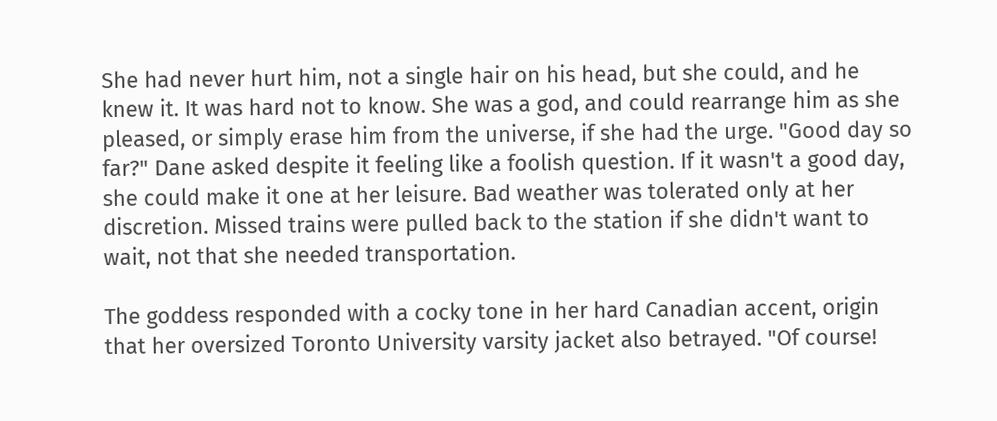She had never hurt him, not a single hair on his head, but she could, and he knew it. It was hard not to know. She was a god, and could rearrange him as she pleased, or simply erase him from the universe, if she had the urge. "Good day so far?" Dane asked despite it feeling like a foolish question. If it wasn't a good day, she could make it one at her leisure. Bad weather was tolerated only at her discretion. Missed trains were pulled back to the station if she didn't want to wait, not that she needed transportation.

The goddess responded with a cocky tone in her hard Canadian accent, origin that her oversized Toronto University varsity jacket also betrayed. "Of course!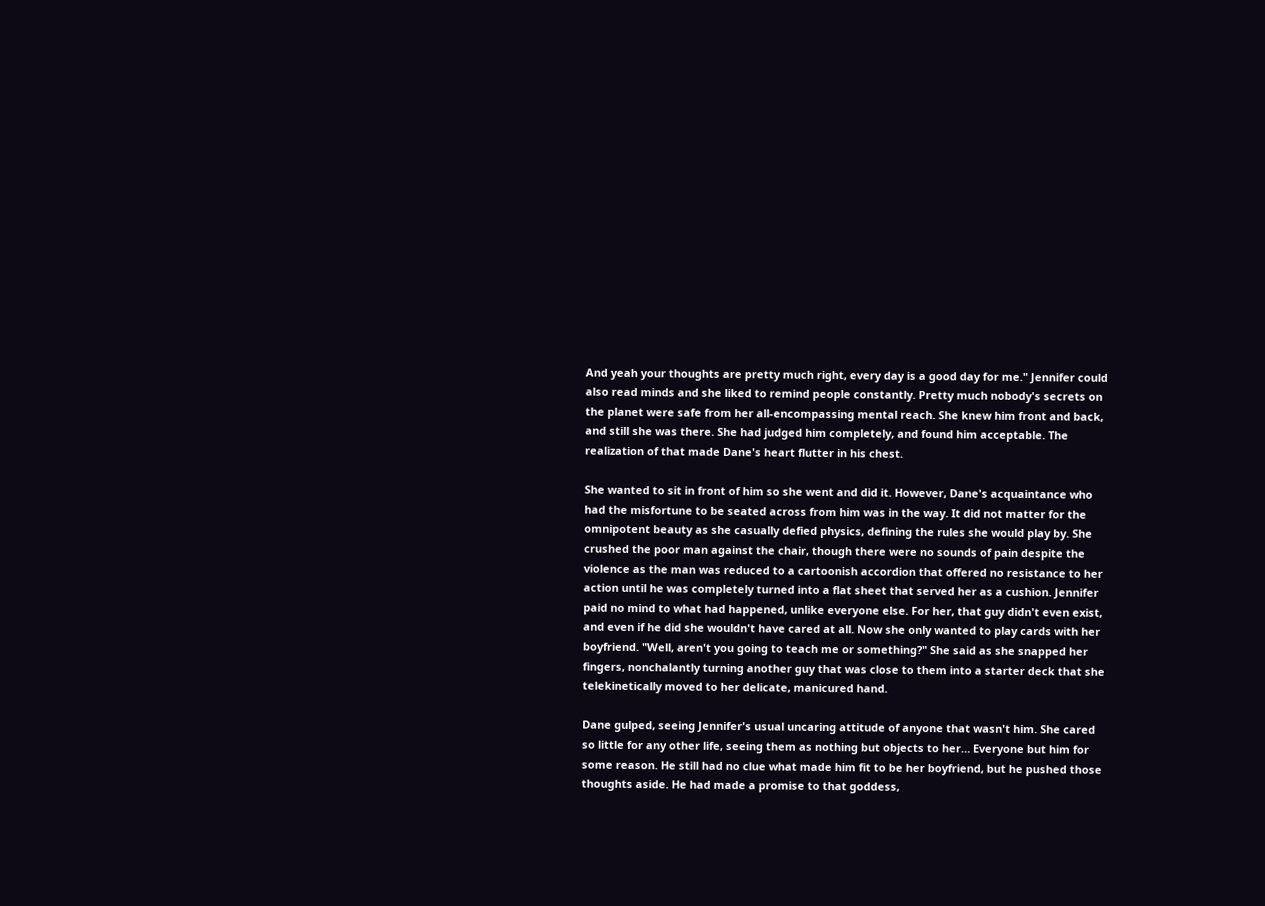And yeah your thoughts are pretty much right, every day is a good day for me." Jennifer could also read minds and she liked to remind people constantly. Pretty much nobody's secrets on the planet were safe from her all-encompassing mental reach. She knew him front and back, and still she was there. She had judged him completely, and found him acceptable. The realization of that made Dane's heart flutter in his chest.

She wanted to sit in front of him so she went and did it. However, Dane's acquaintance who had the misfortune to be seated across from him was in the way. It did not matter for the omnipotent beauty as she casually defied physics, defining the rules she would play by. She crushed the poor man against the chair, though there were no sounds of pain despite the violence as the man was reduced to a cartoonish accordion that offered no resistance to her action until he was completely turned into a flat sheet that served her as a cushion. Jennifer paid no mind to what had happened, unlike everyone else. For her, that guy didn't even exist, and even if he did she wouldn't have cared at all. Now she only wanted to play cards with her boyfriend. "Well, aren't you going to teach me or something?" She said as she snapped her fingers, nonchalantly turning another guy that was close to them into a starter deck that she telekinetically moved to her delicate, manicured hand.

Dane gulped, seeing Jennifer's usual uncaring attitude of anyone that wasn't him. She cared so little for any other life, seeing them as nothing but objects to her… Everyone but him for some reason. He still had no clue what made him fit to be her boyfriend, but he pushed those thoughts aside. He had made a promise to that goddess,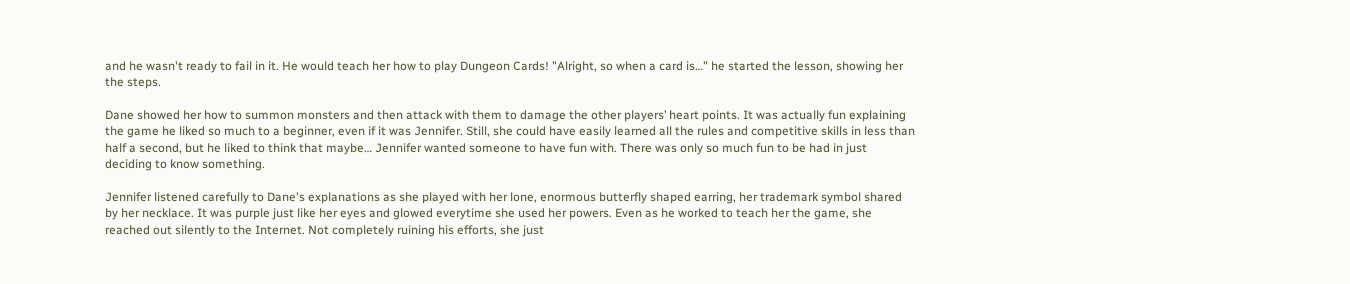and he wasn't ready to fail in it. He would teach her how to play Dungeon Cards! "Alright, so when a card is…" he started the lesson, showing her the steps.

Dane showed her how to summon monsters and then attack with them to damage the other players’ heart points. It was actually fun explaining the game he liked so much to a beginner, even if it was Jennifer. Still, she could have easily learned all the rules and competitive skills in less than half a second, but he liked to think that maybe… Jennifer wanted someone to have fun with. There was only so much fun to be had in just deciding to know something.

Jennifer listened carefully to Dane's explanations as she played with her lone, enormous butterfly shaped earring, her trademark symbol shared by her necklace. It was purple just like her eyes and glowed everytime she used her powers. Even as he worked to teach her the game, she reached out silently to the Internet. Not completely ruining his efforts, she just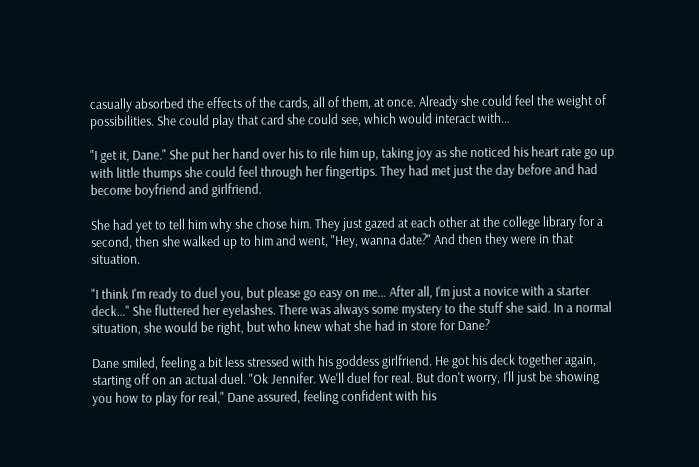casually absorbed the effects of the cards, all of them, at once. Already she could feel the weight of possibilities. She could play that card she could see, which would interact with…

"I get it, Dane." She put her hand over his to rile him up, taking joy as she noticed his heart rate go up with little thumps she could feel through her fingertips. They had met just the day before and had become boyfriend and girlfriend.

She had yet to tell him why she chose him. They just gazed at each other at the college library for a second, then she walked up to him and went, "Hey, wanna date?" And then they were in that situation.

"I think I'm ready to duel you, but please go easy on me… After all, I'm just a novice with a starter deck…" She fluttered her eyelashes. There was always some mystery to the stuff she said. In a normal situation, she would be right, but who knew what she had in store for Dane?

Dane smiled, feeling a bit less stressed with his goddess girlfriend. He got his deck together again, starting off on an actual duel. "Ok Jennifer. We'll duel for real. But don't worry, I'll just be showing you how to play for real," Dane assured, feeling confident with his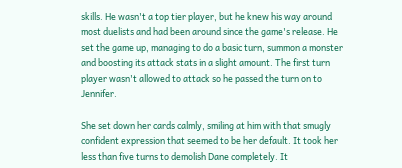skills. He wasn't a top tier player, but he knew his way around most duelists and had been around since the game's release. He set the game up, managing to do a basic turn, summon a monster and boosting its attack stats in a slight amount. The first turn player wasn't allowed to attack so he passed the turn on to Jennifer.

She set down her cards calmly, smiling at him with that smugly confident expression that seemed to be her default. It took her less than five turns to demolish Dane completely. It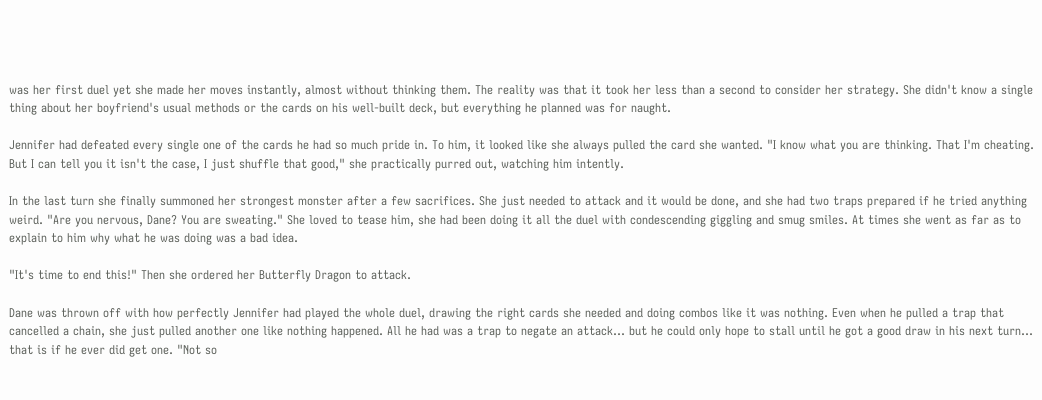was her first duel yet she made her moves instantly, almost without thinking them. The reality was that it took her less than a second to consider her strategy. She didn't know a single thing about her boyfriend's usual methods or the cards on his well-built deck, but everything he planned was for naught.

Jennifer had defeated every single one of the cards he had so much pride in. To him, it looked like she always pulled the card she wanted. "I know what you are thinking. That I'm cheating. But I can tell you it isn't the case, I just shuffle that good," she practically purred out, watching him intently.

In the last turn she finally summoned her strongest monster after a few sacrifices. She just needed to attack and it would be done, and she had two traps prepared if he tried anything weird. "Are you nervous, Dane? You are sweating." She loved to tease him, she had been doing it all the duel with condescending giggling and smug smiles. At times she went as far as to explain to him why what he was doing was a bad idea.

"It's time to end this!" Then she ordered her Butterfly Dragon to attack.

Dane was thrown off with how perfectly Jennifer had played the whole duel, drawing the right cards she needed and doing combos like it was nothing. Even when he pulled a trap that cancelled a chain, she just pulled another one like nothing happened. All he had was a trap to negate an attack… but he could only hope to stall until he got a good draw in his next turn… that is if he ever did get one. "Not so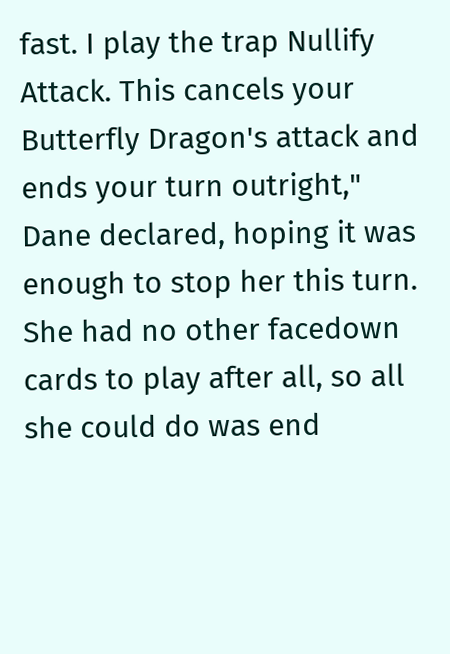fast. I play the trap Nullify Attack. This cancels your Butterfly Dragon's attack and ends your turn outright," Dane declared, hoping it was enough to stop her this turn. She had no other facedown cards to play after all, so all she could do was end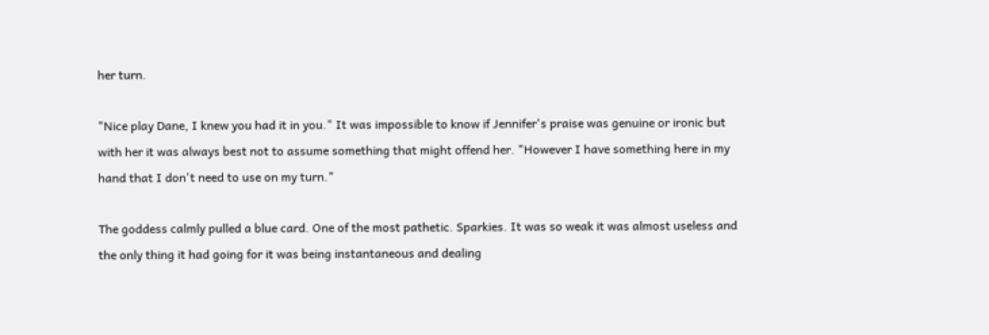her turn.

"Nice play Dane, I knew you had it in you." It was impossible to know if Jennifer's praise was genuine or ironic but with her it was always best not to assume something that might offend her. "However I have something here in my hand that I don't need to use on my turn."

The goddess calmly pulled a blue card. One of the most pathetic. Sparkies. It was so weak it was almost useless and the only thing it had going for it was being instantaneous and dealing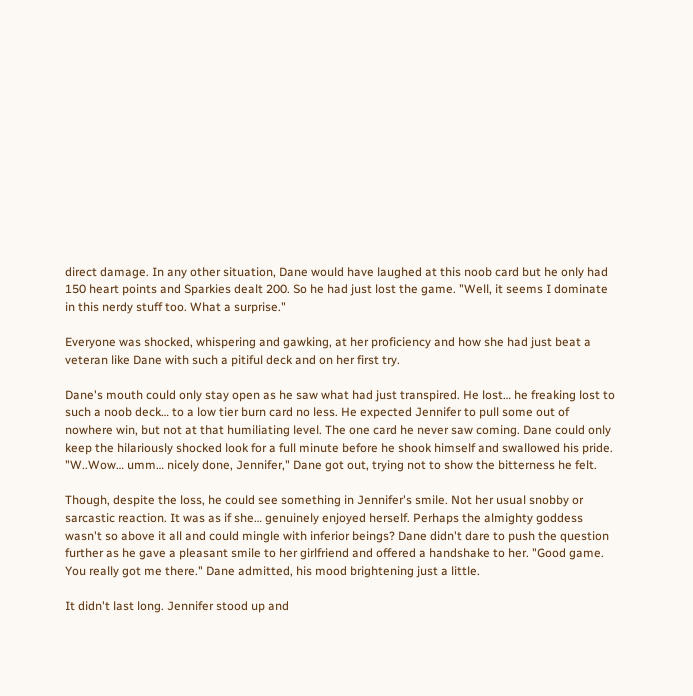direct damage. In any other situation, Dane would have laughed at this noob card but he only had 150 heart points and Sparkies dealt 200. So he had just lost the game. "Well, it seems I dominate in this nerdy stuff too. What a surprise."

Everyone was shocked, whispering and gawking, at her proficiency and how she had just beat a veteran like Dane with such a pitiful deck and on her first try.

Dane's mouth could only stay open as he saw what had just transpired. He lost… he freaking lost to such a noob deck… to a low tier burn card no less. He expected Jennifer to pull some out of nowhere win, but not at that humiliating level. The one card he never saw coming. Dane could only keep the hilariously shocked look for a full minute before he shook himself and swallowed his pride. "W..Wow… umm… nicely done, Jennifer," Dane got out, trying not to show the bitterness he felt.

Though, despite the loss, he could see something in Jennifer's smile. Not her usual snobby or sarcastic reaction. It was as if she… genuinely enjoyed herself. Perhaps the almighty goddess wasn't so above it all and could mingle with inferior beings? Dane didn't dare to push the question further as he gave a pleasant smile to her girlfriend and offered a handshake to her. "Good game. You really got me there." Dane admitted, his mood brightening just a little.

It didn't last long. Jennifer stood up and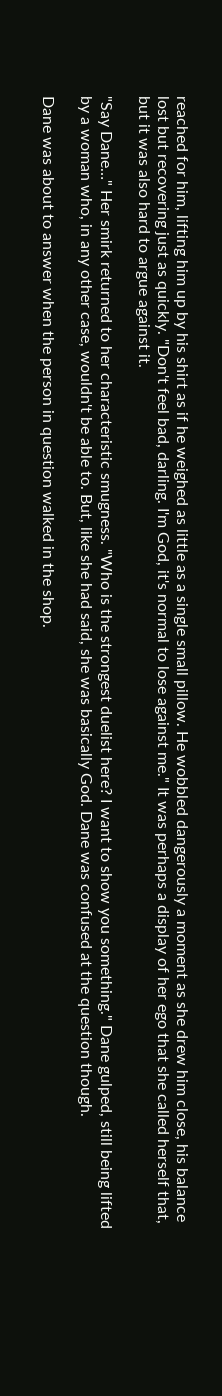reached for him, lifting him up by his shirt as if he weighed as little as a single small pillow. He wobbled dangerously a moment as she drew him close, his balance lost but recovering just as quickly. "Don't feel bad, darling. I'm God, it's normal to lose against me." It was perhaps a display of her ego that she called herself that, but it was also hard to argue against it.

"Say Dane…" Her smirk returned to her characteristic smugness. "Who is the strongest duelist here? I want to show you something." Dane gulped, still being lifted by a woman who, in any other case, wouldn't be able to. But, like she had said, she was basically God. Dane was confused at the question though.

Dane was about to answer when the person in question walked in the shop.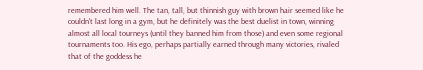remembered him well. The tan, tall, but thinnish guy with brown hair seemed like he couldn't last long in a gym, but he definitely was the best duelist in town, winning almost all local tourneys (until they banned him from those) and even some regional tournaments too. His ego, perhaps partially earned through many victories, rivaled that of the goddess he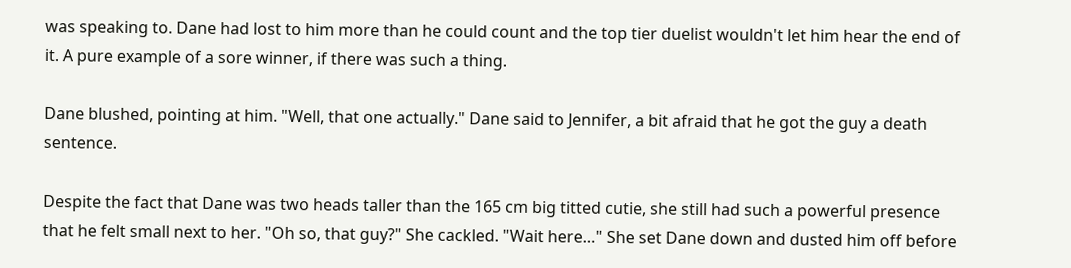was speaking to. Dane had lost to him more than he could count and the top tier duelist wouldn't let him hear the end of it. A pure example of a sore winner, if there was such a thing.

Dane blushed, pointing at him. "Well, that one actually." Dane said to Jennifer, a bit afraid that he got the guy a death sentence.

Despite the fact that Dane was two heads taller than the 165 cm big titted cutie, she still had such a powerful presence that he felt small next to her. "Oh so, that guy?" She cackled. "Wait here…" She set Dane down and dusted him off before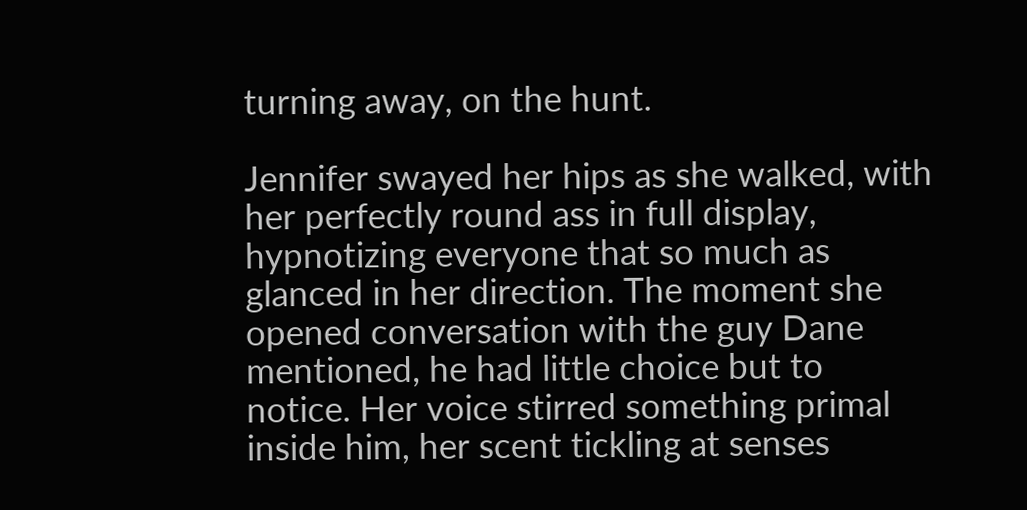turning away, on the hunt.

Jennifer swayed her hips as she walked, with her perfectly round ass in full display, hypnotizing everyone that so much as glanced in her direction. The moment she opened conversation with the guy Dane mentioned, he had little choice but to notice. Her voice stirred something primal inside him, her scent tickling at senses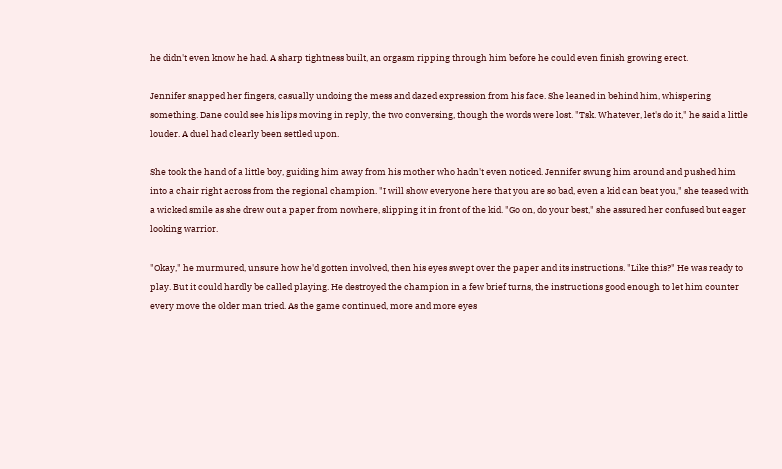he didn't even know he had. A sharp tightness built, an orgasm ripping through him before he could even finish growing erect.

Jennifer snapped her fingers, casually undoing the mess and dazed expression from his face. She leaned in behind him, whispering something. Dane could see his lips moving in reply, the two conversing, though the words were lost. "Tsk. Whatever, let's do it," he said a little louder. A duel had clearly been settled upon.

She took the hand of a little boy, guiding him away from his mother who hadn't even noticed. Jennifer swung him around and pushed him into a chair right across from the regional champion. "I will show everyone here that you are so bad, even a kid can beat you," she teased with a wicked smile as she drew out a paper from nowhere, slipping it in front of the kid. "Go on, do your best," she assured her confused but eager looking warrior.

"Okay," he murmured, unsure how he'd gotten involved, then his eyes swept over the paper and its instructions. "Like this?" He was ready to play. But it could hardly be called playing. He destroyed the champion in a few brief turns, the instructions good enough to let him counter every move the older man tried. As the game continued, more and more eyes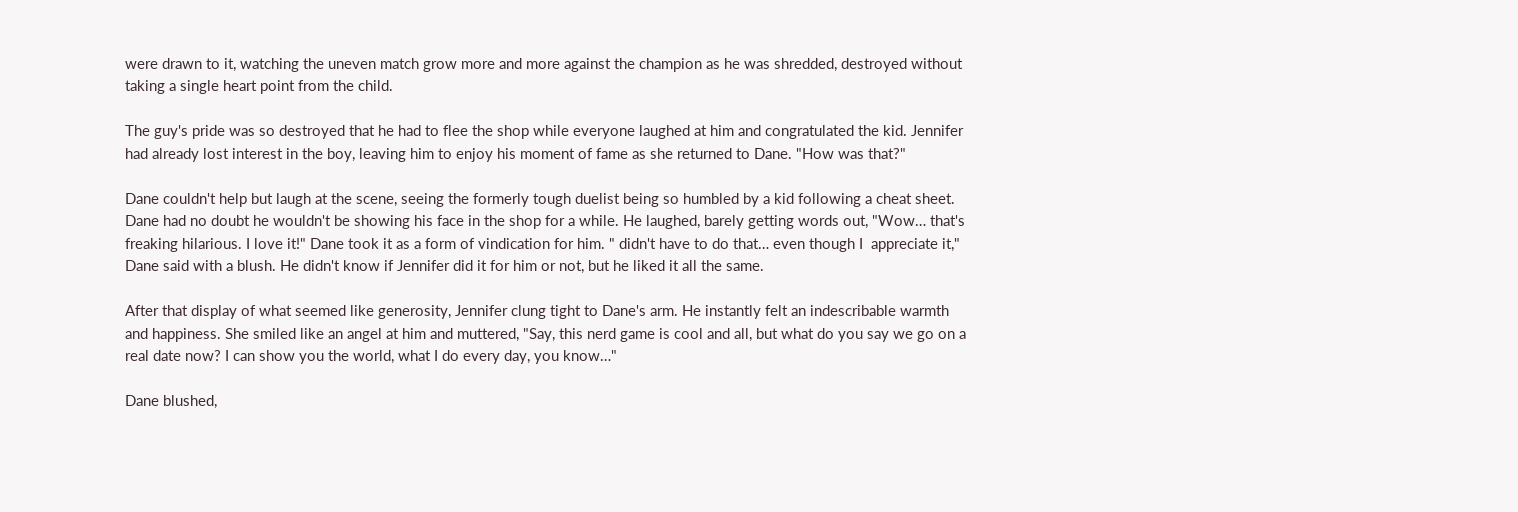were drawn to it, watching the uneven match grow more and more against the champion as he was shredded, destroyed without taking a single heart point from the child.

The guy's pride was so destroyed that he had to flee the shop while everyone laughed at him and congratulated the kid. Jennifer had already lost interest in the boy, leaving him to enjoy his moment of fame as she returned to Dane. "How was that?"

Dane couldn't help but laugh at the scene, seeing the formerly tough duelist being so humbled by a kid following a cheat sheet. Dane had no doubt he wouldn't be showing his face in the shop for a while. He laughed, barely getting words out, "Wow… that's freaking hilarious. I love it!" Dane took it as a form of vindication for him. " didn't have to do that… even though I  appreciate it," Dane said with a blush. He didn't know if Jennifer did it for him or not, but he liked it all the same.

After that display of what seemed like generosity, Jennifer clung tight to Dane's arm. He instantly felt an indescribable warmth and happiness. She smiled like an angel at him and muttered, "Say, this nerd game is cool and all, but what do you say we go on a real date now? I can show you the world, what I do every day, you know…"

Dane blushed,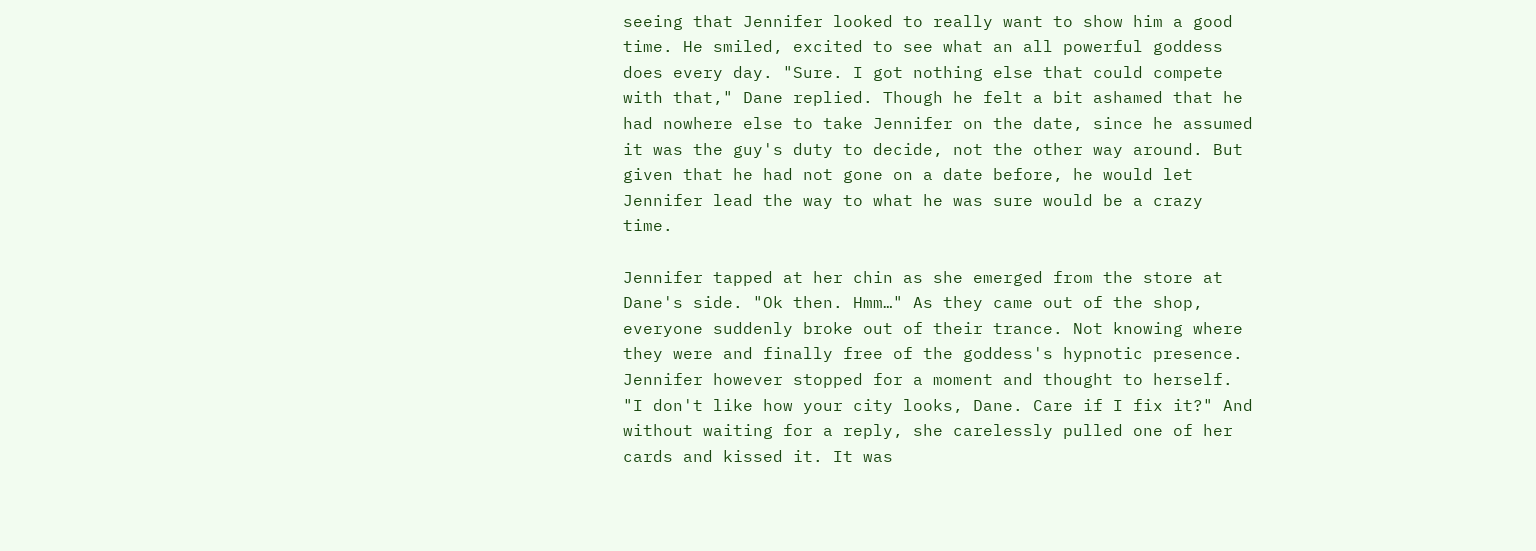seeing that Jennifer looked to really want to show him a good time. He smiled, excited to see what an all powerful goddess does every day. "Sure. I got nothing else that could compete with that," Dane replied. Though he felt a bit ashamed that he had nowhere else to take Jennifer on the date, since he assumed it was the guy's duty to decide, not the other way around. But given that he had not gone on a date before, he would let Jennifer lead the way to what he was sure would be a crazy time.

Jennifer tapped at her chin as she emerged from the store at Dane's side. "Ok then. Hmm…" As they came out of the shop, everyone suddenly broke out of their trance. Not knowing where they were and finally free of the goddess's hypnotic presence. Jennifer however stopped for a moment and thought to herself. "I don't like how your city looks, Dane. Care if I fix it?" And without waiting for a reply, she carelessly pulled one of her cards and kissed it. It was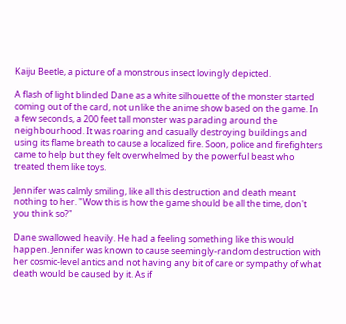Kaiju Beetle, a picture of a monstrous insect lovingly depicted.

A flash of light blinded Dane as a white silhouette of the monster started coming out of the card, not unlike the anime show based on the game. In a few seconds, a 200 feet tall monster was parading around the neighbourhood. It was roaring and casually destroying buildings and using its flame breath to cause a localized fire. Soon, police and firefighters came to help but they felt overwhelmed by the powerful beast who treated them like toys.

Jennifer was calmly smiling, like all this destruction and death meant nothing to her. "Wow this is how the game should be all the time, don't you think so?"

Dane swallowed heavily. He had a feeling something like this would happen. Jennifer was known to cause seemingly-random destruction with her cosmic-level antics and not having any bit of care or sympathy of what death would be caused by it. As if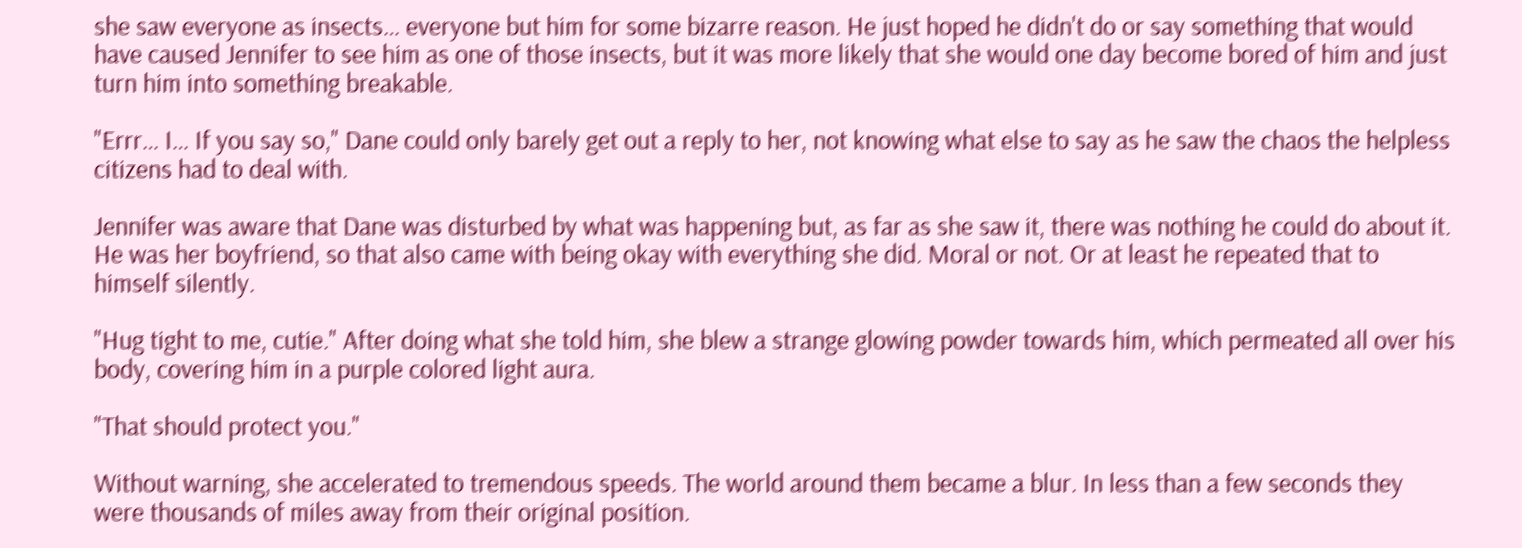she saw everyone as insects… everyone but him for some bizarre reason. He just hoped he didn't do or say something that would have caused Jennifer to see him as one of those insects, but it was more likely that she would one day become bored of him and just turn him into something breakable.

"Errr… I… If you say so," Dane could only barely get out a reply to her, not knowing what else to say as he saw the chaos the helpless citizens had to deal with.

Jennifer was aware that Dane was disturbed by what was happening but, as far as she saw it, there was nothing he could do about it. He was her boyfriend, so that also came with being okay with everything she did. Moral or not. Or at least he repeated that to himself silently.

"Hug tight to me, cutie." After doing what she told him, she blew a strange glowing powder towards him, which permeated all over his body, covering him in a purple colored light aura.

"That should protect you."

Without warning, she accelerated to tremendous speeds. The world around them became a blur. In less than a few seconds they were thousands of miles away from their original position.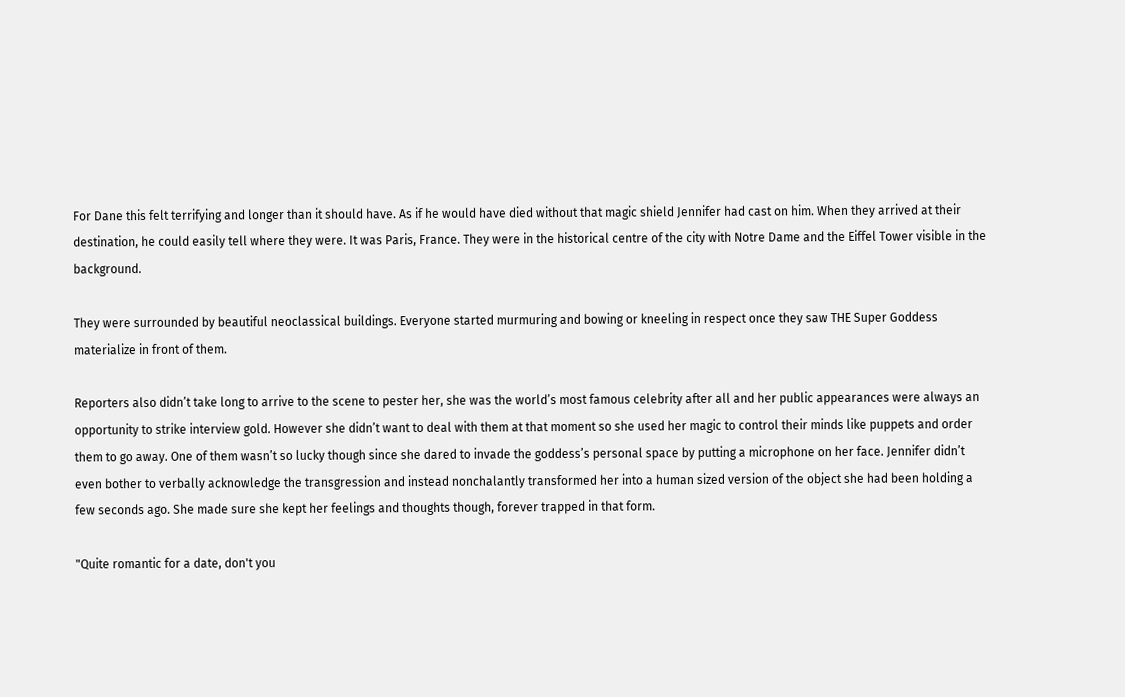For Dane this felt terrifying and longer than it should have. As if he would have died without that magic shield Jennifer had cast on him. When they arrived at their destination, he could easily tell where they were. It was Paris, France. They were in the historical centre of the city with Notre Dame and the Eiffel Tower visible in the background.

They were surrounded by beautiful neoclassical buildings. Everyone started murmuring and bowing or kneeling in respect once they saw THE Super Goddess materialize in front of them.

Reporters also didn’t take long to arrive to the scene to pester her, she was the world’s most famous celebrity after all and her public appearances were always an opportunity to strike interview gold. However she didn’t want to deal with them at that moment so she used her magic to control their minds like puppets and order them to go away. One of them wasn’t so lucky though since she dared to invade the goddess’s personal space by putting a microphone on her face. Jennifer didn’t even bother to verbally acknowledge the transgression and instead nonchalantly transformed her into a human sized version of the object she had been holding a few seconds ago. She made sure she kept her feelings and thoughts though, forever trapped in that form.

"Quite romantic for a date, don't you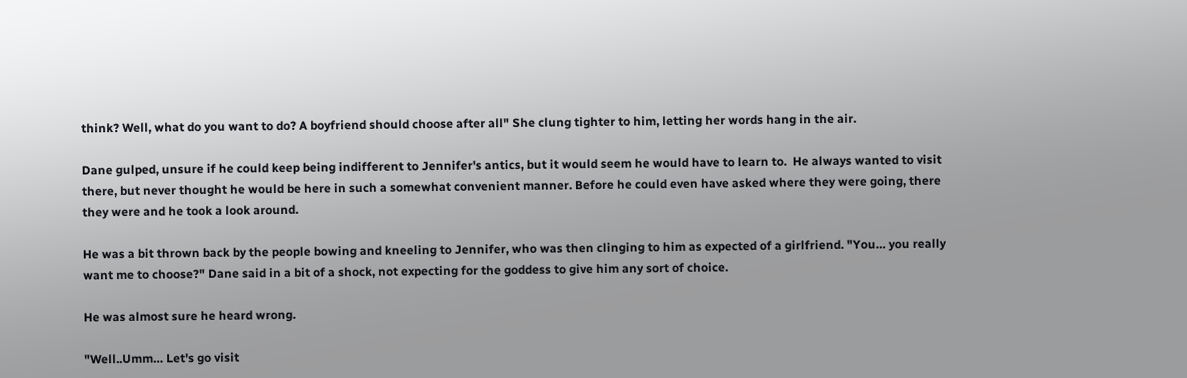think? Well, what do you want to do? A boyfriend should choose after all" She clung tighter to him, letting her words hang in the air.

Dane gulped, unsure if he could keep being indifferent to Jennifer's antics, but it would seem he would have to learn to.  He always wanted to visit there, but never thought he would be here in such a somewhat convenient manner. Before he could even have asked where they were going, there they were and he took a look around.

He was a bit thrown back by the people bowing and kneeling to Jennifer, who was then clinging to him as expected of a girlfriend. "You… you really want me to choose?" Dane said in a bit of a shock, not expecting for the goddess to give him any sort of choice.

He was almost sure he heard wrong.

"Well..Umm… Let's go visit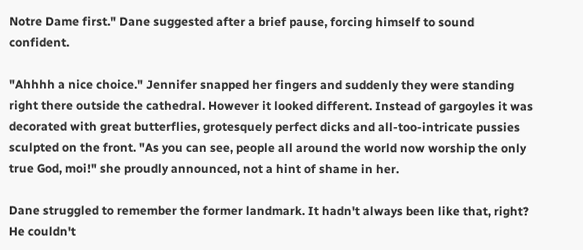Notre Dame first." Dane suggested after a brief pause, forcing himself to sound confident.

"Ahhhh a nice choice." Jennifer snapped her fingers and suddenly they were standing right there outside the cathedral. However it looked different. Instead of gargoyles it was decorated with great butterflies, grotesquely perfect dicks and all-too-intricate pussies sculpted on the front. "As you can see, people all around the world now worship the only true God, moi!" she proudly announced, not a hint of shame in her.

Dane struggled to remember the former landmark. It hadn't always been like that, right? He couldn't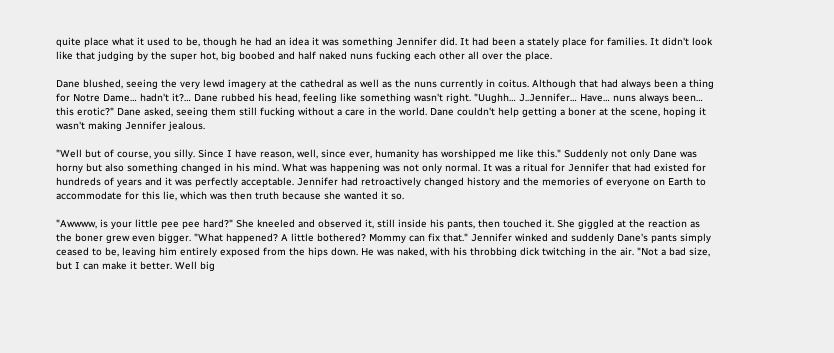quite place what it used to be, though he had an idea it was something Jennifer did. It had been a stately place for families. It didn't look like that judging by the super hot, big boobed and half naked nuns fucking each other all over the place.

Dane blushed, seeing the very lewd imagery at the cathedral as well as the nuns currently in coitus. Although that had always been a thing for Notre Dame… hadn't it?… Dane rubbed his head, feeling like something wasn't right. "Uughh… J..Jennifer… Have… nuns always been… this erotic?" Dane asked, seeing them still fucking without a care in the world. Dane couldn't help getting a boner at the scene, hoping it wasn't making Jennifer jealous.

"Well but of course, you silly. Since I have reason, well, since ever, humanity has worshipped me like this." Suddenly not only Dane was horny but also something changed in his mind. What was happening was not only normal. It was a ritual for Jennifer that had existed for hundreds of years and it was perfectly acceptable. Jennifer had retroactively changed history and the memories of everyone on Earth to accommodate for this lie, which was then truth because she wanted it so.

"Awwww, is your little pee pee hard?" She kneeled and observed it, still inside his pants, then touched it. She giggled at the reaction as the boner grew even bigger. "What happened? A little bothered? Mommy can fix that." Jennifer winked and suddenly Dane's pants simply ceased to be, leaving him entirely exposed from the hips down. He was naked, with his throbbing dick twitching in the air. "Not a bad size, but I can make it better. Well big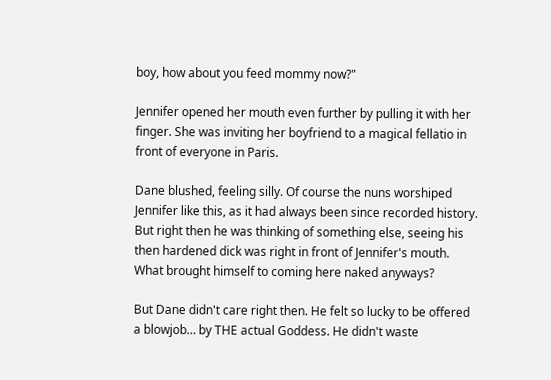boy, how about you feed mommy now?"

Jennifer opened her mouth even further by pulling it with her finger. She was inviting her boyfriend to a magical fellatio in front of everyone in Paris.

Dane blushed, feeling silly. Of course the nuns worshiped Jennifer like this, as it had always been since recorded history. But right then he was thinking of something else, seeing his then hardened dick was right in front of Jennifer's mouth. What brought himself to coming here naked anyways?

But Dane didn't care right then. He felt so lucky to be offered a blowjob… by THE actual Goddess. He didn't waste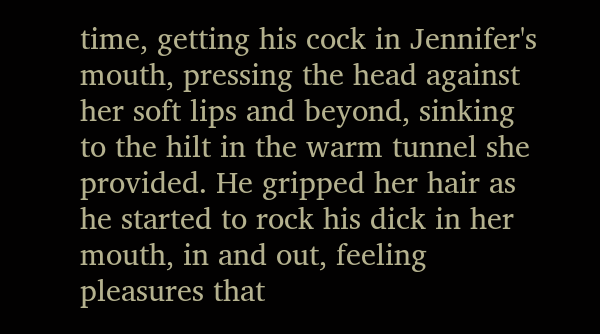time, getting his cock in Jennifer's mouth, pressing the head against her soft lips and beyond, sinking to the hilt in the warm tunnel she provided. He gripped her hair as he started to rock his dick in her mouth, in and out, feeling pleasures that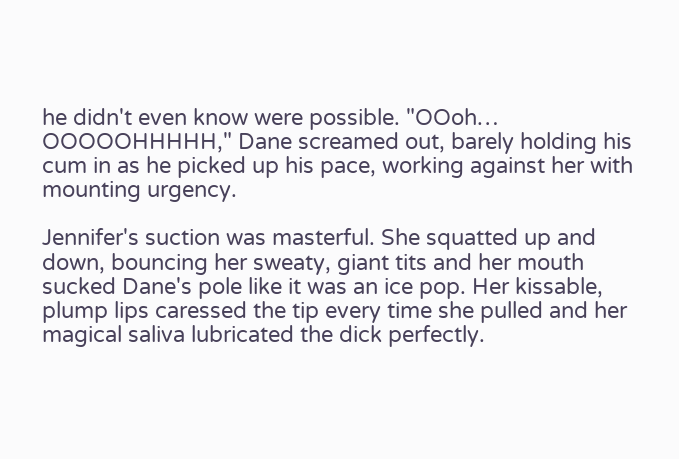he didn't even know were possible. "OOoh… OOOOOHHHHH," Dane screamed out, barely holding his cum in as he picked up his pace, working against her with mounting urgency.

Jennifer's suction was masterful. She squatted up and down, bouncing her sweaty, giant tits and her mouth sucked Dane's pole like it was an ice pop. Her kissable, plump lips caressed the tip every time she pulled and her magical saliva lubricated the dick perfectly.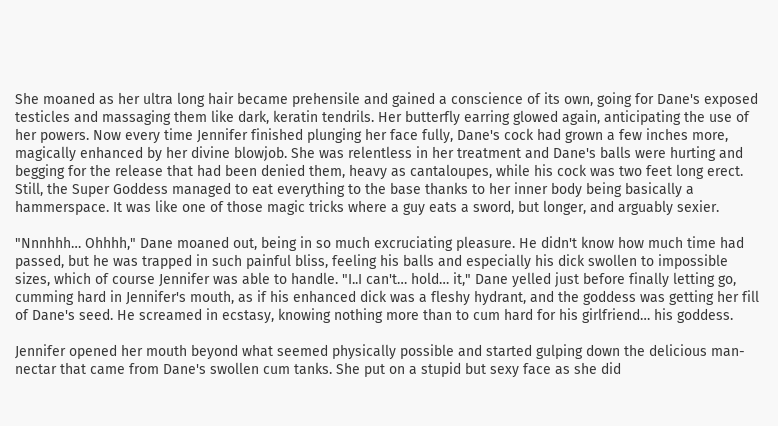She moaned as her ultra long hair became prehensile and gained a conscience of its own, going for Dane's exposed testicles and massaging them like dark, keratin tendrils. Her butterfly earring glowed again, anticipating the use of her powers. Now every time Jennifer finished plunging her face fully, Dane's cock had grown a few inches more, magically enhanced by her divine blowjob. She was relentless in her treatment and Dane's balls were hurting and begging for the release that had been denied them, heavy as cantaloupes, while his cock was two feet long erect. Still, the Super Goddess managed to eat everything to the base thanks to her inner body being basically a hammerspace. It was like one of those magic tricks where a guy eats a sword, but longer, and arguably sexier.

"Nnnhhh… Ohhhh," Dane moaned out, being in so much excruciating pleasure. He didn't know how much time had passed, but he was trapped in such painful bliss, feeling his balls and especially his dick swollen to impossible sizes, which of course Jennifer was able to handle. "I..I can't… hold… it," Dane yelled just before finally letting go, cumming hard in Jennifer's mouth, as if his enhanced dick was a fleshy hydrant, and the goddess was getting her fill of Dane's seed. He screamed in ecstasy, knowing nothing more than to cum hard for his girlfriend… his goddess.

Jennifer opened her mouth beyond what seemed physically possible and started gulping down the delicious man-nectar that came from Dane's swollen cum tanks. She put on a stupid but sexy face as she did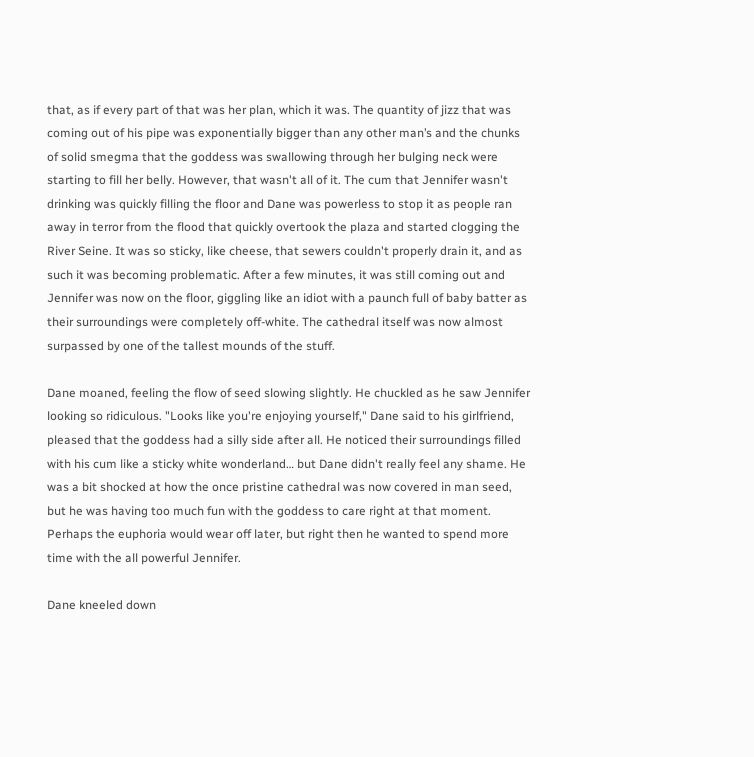that, as if every part of that was her plan, which it was. The quantity of jizz that was coming out of his pipe was exponentially bigger than any other man’s and the chunks of solid smegma that the goddess was swallowing through her bulging neck were starting to fill her belly. However, that wasn't all of it. The cum that Jennifer wasn't drinking was quickly filling the floor and Dane was powerless to stop it as people ran away in terror from the flood that quickly overtook the plaza and started clogging the River Seine. It was so sticky, like cheese, that sewers couldn't properly drain it, and as such it was becoming problematic. After a few minutes, it was still coming out and Jennifer was now on the floor, giggling like an idiot with a paunch full of baby batter as their surroundings were completely off-white. The cathedral itself was now almost surpassed by one of the tallest mounds of the stuff.

Dane moaned, feeling the flow of seed slowing slightly. He chuckled as he saw Jennifer looking so ridiculous. "Looks like you're enjoying yourself," Dane said to his girlfriend, pleased that the goddess had a silly side after all. He noticed their surroundings filled with his cum like a sticky white wonderland… but Dane didn't really feel any shame. He was a bit shocked at how the once pristine cathedral was now covered in man seed, but he was having too much fun with the goddess to care right at that moment. Perhaps the euphoria would wear off later, but right then he wanted to spend more time with the all powerful Jennifer.

Dane kneeled down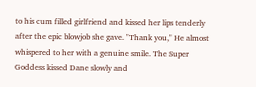to his cum filled girlfriend and kissed her lips tenderly after the epic blowjob she gave. "Thank you," He almost whispered to her with a genuine smile. The Super Goddess kissed Dane slowly and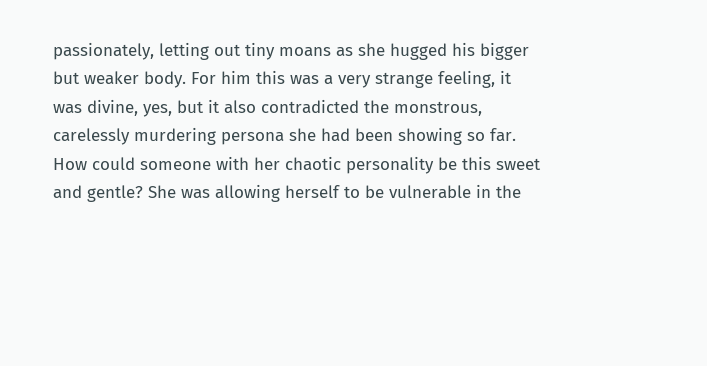passionately, letting out tiny moans as she hugged his bigger but weaker body. For him this was a very strange feeling, it was divine, yes, but it also contradicted the monstrous, carelessly murdering persona she had been showing so far. How could someone with her chaotic personality be this sweet and gentle? She was allowing herself to be vulnerable in the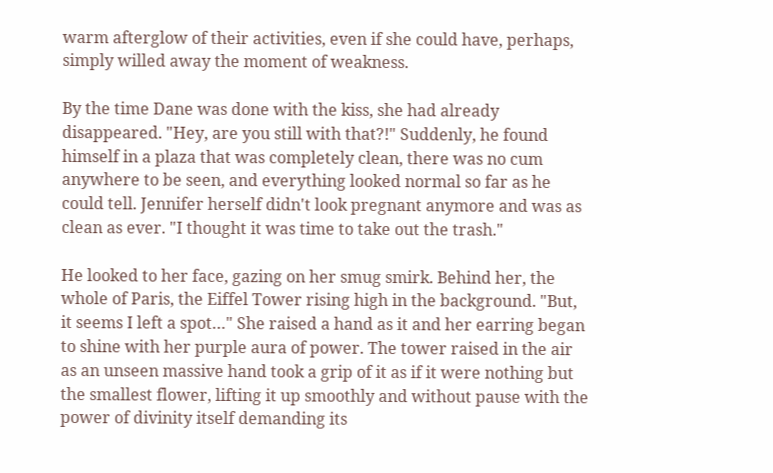warm afterglow of their activities, even if she could have, perhaps, simply willed away the moment of weakness.

By the time Dane was done with the kiss, she had already disappeared. "Hey, are you still with that?!" Suddenly, he found himself in a plaza that was completely clean, there was no cum anywhere to be seen, and everything looked normal so far as he could tell. Jennifer herself didn't look pregnant anymore and was as clean as ever. "I thought it was time to take out the trash."

He looked to her face, gazing on her smug smirk. Behind her, the whole of Paris, the Eiffel Tower rising high in the background. "But, it seems I left a spot…" She raised a hand as it and her earring began to shine with her purple aura of power. The tower raised in the air as an unseen massive hand took a grip of it as if it were nothing but the smallest flower, lifting it up smoothly and without pause with the power of divinity itself demanding its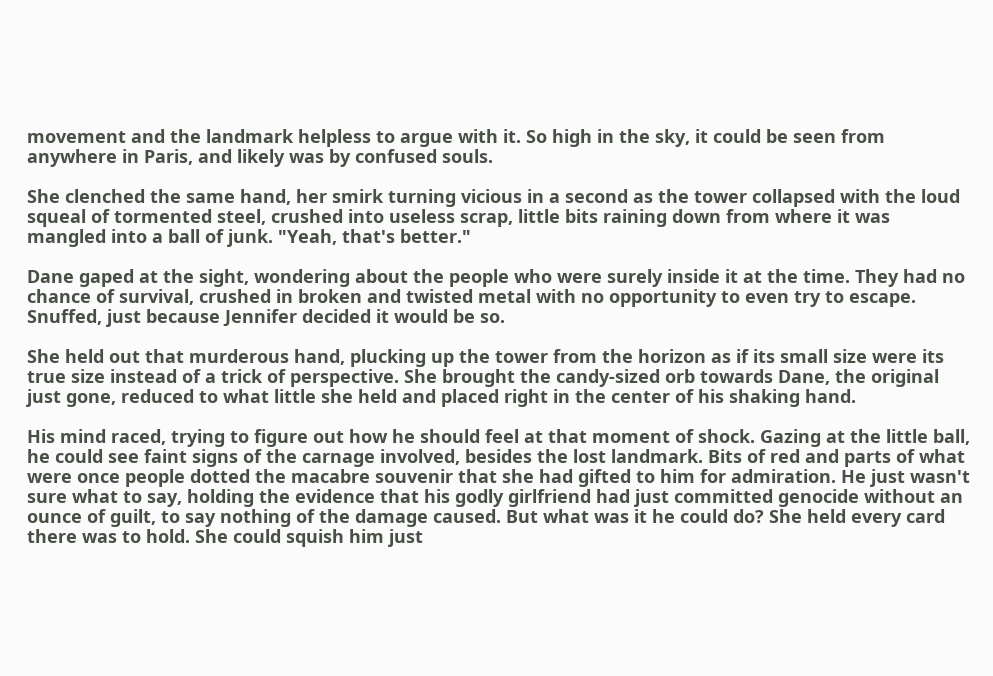movement and the landmark helpless to argue with it. So high in the sky, it could be seen from anywhere in Paris, and likely was by confused souls.

She clenched the same hand, her smirk turning vicious in a second as the tower collapsed with the loud squeal of tormented steel, crushed into useless scrap, little bits raining down from where it was mangled into a ball of junk. "Yeah, that's better."

Dane gaped at the sight, wondering about the people who were surely inside it at the time. They had no chance of survival, crushed in broken and twisted metal with no opportunity to even try to escape. Snuffed, just because Jennifer decided it would be so.

She held out that murderous hand, plucking up the tower from the horizon as if its small size were its true size instead of a trick of perspective. She brought the candy-sized orb towards Dane, the original just gone, reduced to what little she held and placed right in the center of his shaking hand.

His mind raced, trying to figure out how he should feel at that moment of shock. Gazing at the little ball, he could see faint signs of the carnage involved, besides the lost landmark. Bits of red and parts of what were once people dotted the macabre souvenir that she had gifted to him for admiration. He just wasn't sure what to say, holding the evidence that his godly girlfriend had just committed genocide without an ounce of guilt, to say nothing of the damage caused. But what was it he could do? She held every card there was to hold. She could squish him just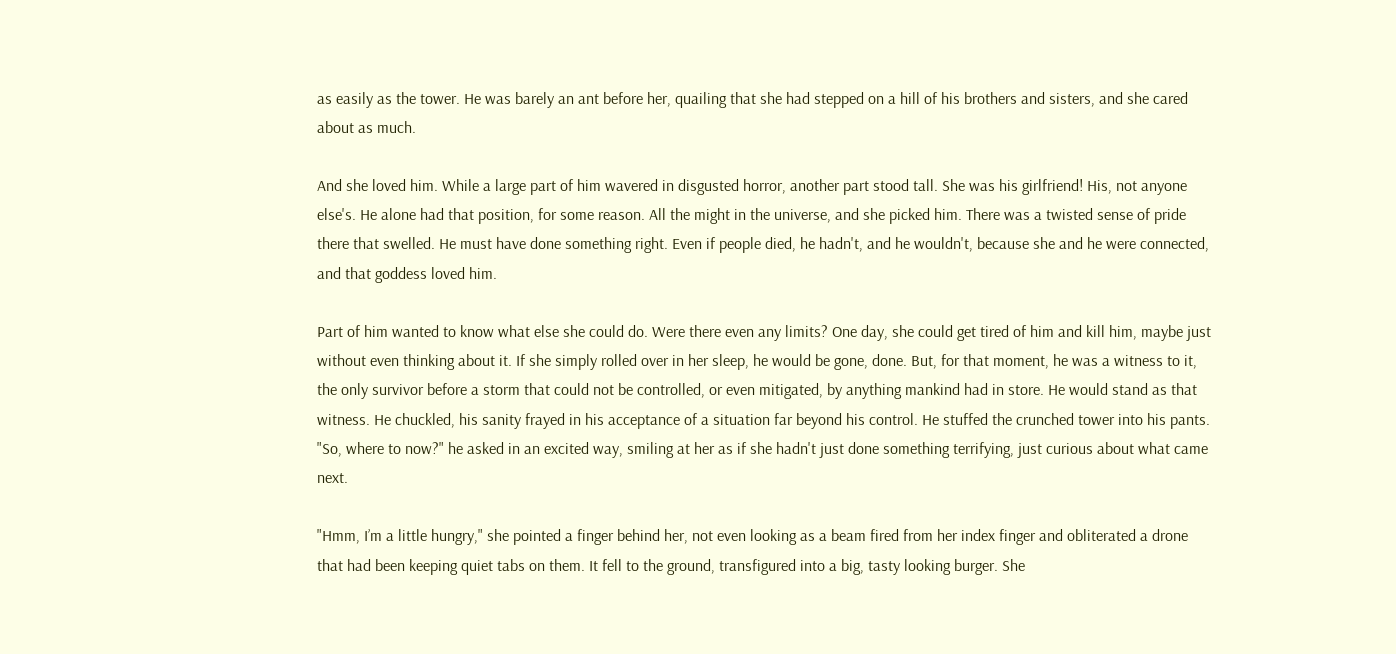as easily as the tower. He was barely an ant before her, quailing that she had stepped on a hill of his brothers and sisters, and she cared about as much.

And she loved him. While a large part of him wavered in disgusted horror, another part stood tall. She was his girlfriend! His, not anyone else's. He alone had that position, for some reason. All the might in the universe, and she picked him. There was a twisted sense of pride there that swelled. He must have done something right. Even if people died, he hadn't, and he wouldn't, because she and he were connected, and that goddess loved him.

Part of him wanted to know what else she could do. Were there even any limits? One day, she could get tired of him and kill him, maybe just without even thinking about it. If she simply rolled over in her sleep, he would be gone, done. But, for that moment, he was a witness to it, the only survivor before a storm that could not be controlled, or even mitigated, by anything mankind had in store. He would stand as that witness. He chuckled, his sanity frayed in his acceptance of a situation far beyond his control. He stuffed the crunched tower into his pants. "So, where to now?" he asked in an excited way, smiling at her as if she hadn't just done something terrifying, just curious about what came next.

"Hmm, I’m a little hungry," she pointed a finger behind her, not even looking as a beam fired from her index finger and obliterated a drone that had been keeping quiet tabs on them. It fell to the ground, transfigured into a big, tasty looking burger. She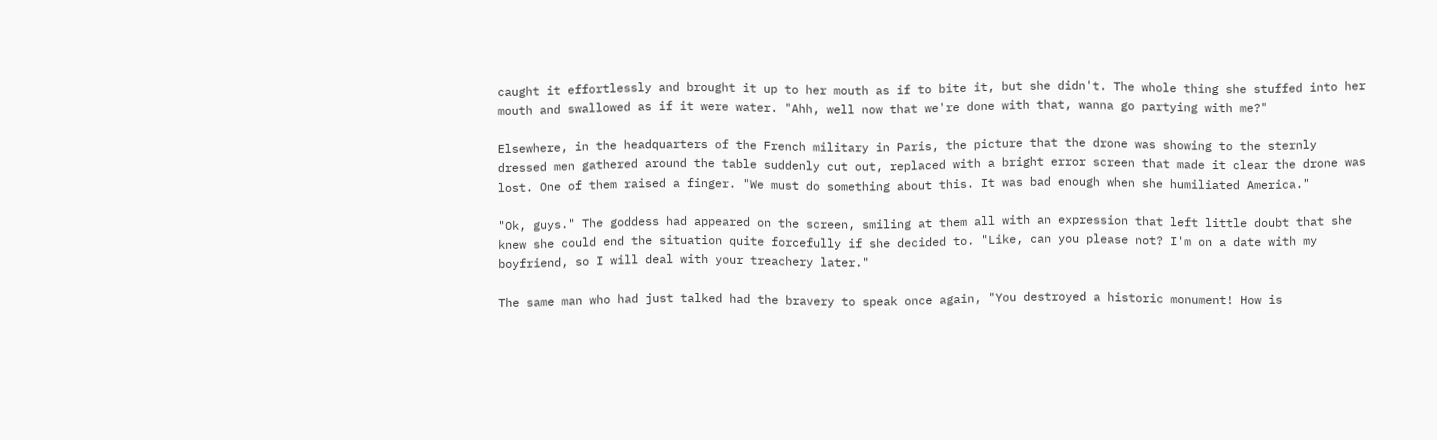caught it effortlessly and brought it up to her mouth as if to bite it, but she didn't. The whole thing she stuffed into her mouth and swallowed as if it were water. "Ahh, well now that we're done with that, wanna go partying with me?"

Elsewhere, in the headquarters of the French military in Paris, the picture that the drone was showing to the sternly dressed men gathered around the table suddenly cut out, replaced with a bright error screen that made it clear the drone was lost. One of them raised a finger. "We must do something about this. It was bad enough when she humiliated America."

"Ok, guys." The goddess had appeared on the screen, smiling at them all with an expression that left little doubt that she knew she could end the situation quite forcefully if she decided to. "Like, can you please not? I'm on a date with my boyfriend, so I will deal with your treachery later."

The same man who had just talked had the bravery to speak once again, "You destroyed a historic monument! How is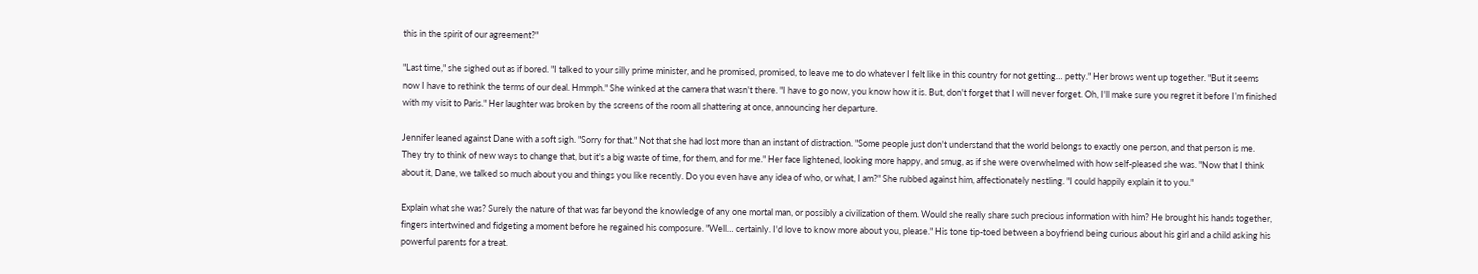this in the spirit of our agreement?"

"Last time," she sighed out as if bored. "I talked to your silly prime minister, and he promised, promised, to leave me to do whatever I felt like in this country for not getting… petty." Her brows went up together. "But it seems now I have to rethink the terms of our deal. Hmmph." She winked at the camera that wasn't there. "I have to go now, you know how it is. But, don't forget that I will never forget. Oh, I'll make sure you regret it before I’m finished with my visit to Paris." Her laughter was broken by the screens of the room all shattering at once, announcing her departure.

Jennifer leaned against Dane with a soft sigh. "Sorry for that." Not that she had lost more than an instant of distraction. "Some people just don't understand that the world belongs to exactly one person, and that person is me. They try to think of new ways to change that, but it's a big waste of time, for them, and for me." Her face lightened, looking more happy, and smug, as if she were overwhelmed with how self-pleased she was. "Now that I think about it, Dane, we talked so much about you and things you like recently. Do you even have any idea of who, or what, I am?" She rubbed against him, affectionately nestling. "I could happily explain it to you."

Explain what she was? Surely the nature of that was far beyond the knowledge of any one mortal man, or possibly a civilization of them. Would she really share such precious information with him? He brought his hands together, fingers intertwined and fidgeting a moment before he regained his composure. "Well… certainly. I'd love to know more about you, please." His tone tip-toed between a boyfriend being curious about his girl and a child asking his powerful parents for a treat.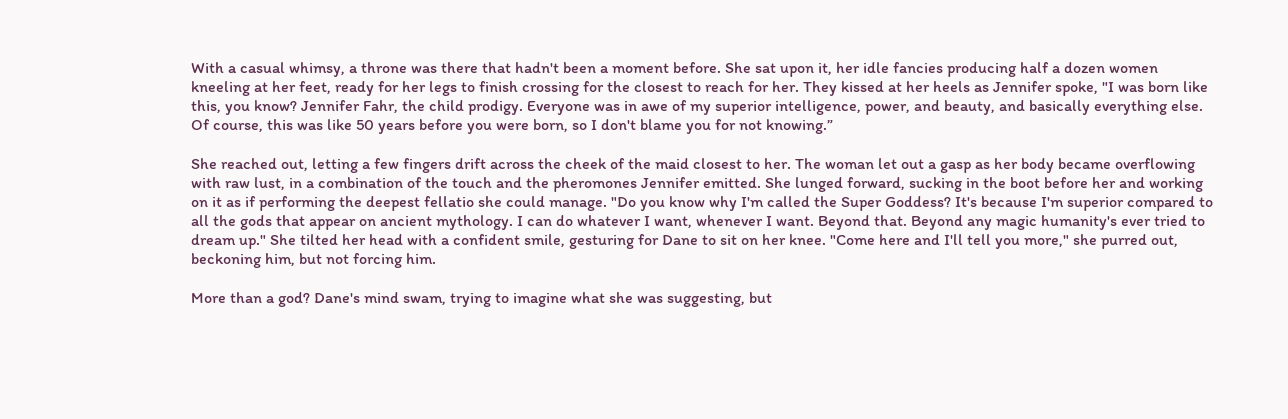With a casual whimsy, a throne was there that hadn't been a moment before. She sat upon it, her idle fancies producing half a dozen women kneeling at her feet, ready for her legs to finish crossing for the closest to reach for her. They kissed at her heels as Jennifer spoke, "I was born like this, you know? Jennifer Fahr, the child prodigy. Everyone was in awe of my superior intelligence, power, and beauty, and basically everything else. Of course, this was like 50 years before you were born, so I don't blame you for not knowing.”

She reached out, letting a few fingers drift across the cheek of the maid closest to her. The woman let out a gasp as her body became overflowing with raw lust, in a combination of the touch and the pheromones Jennifer emitted. She lunged forward, sucking in the boot before her and working on it as if performing the deepest fellatio she could manage. "Do you know why I'm called the Super Goddess? It's because I'm superior compared to all the gods that appear on ancient mythology. I can do whatever I want, whenever I want. Beyond that. Beyond any magic humanity's ever tried to dream up." She tilted her head with a confident smile, gesturing for Dane to sit on her knee. "Come here and I'll tell you more," she purred out, beckoning him, but not forcing him.

More than a god? Dane's mind swam, trying to imagine what she was suggesting, but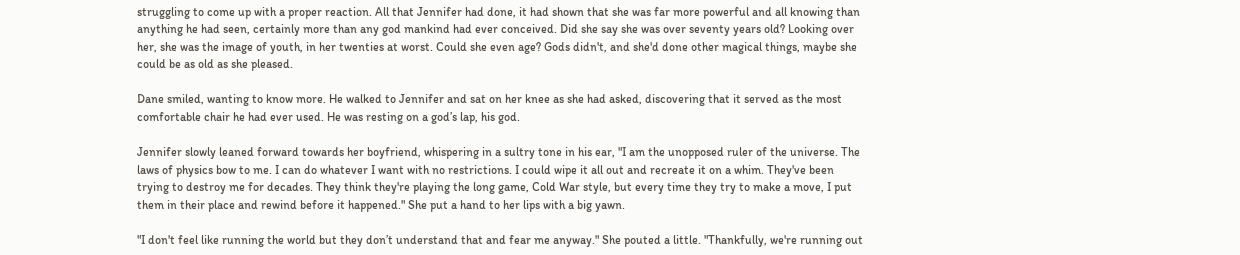struggling to come up with a proper reaction. All that Jennifer had done, it had shown that she was far more powerful and all knowing than anything he had seen, certainly more than any god mankind had ever conceived. Did she say she was over seventy years old? Looking over her, she was the image of youth, in her twenties at worst. Could she even age? Gods didn't, and she'd done other magical things, maybe she could be as old as she pleased.

Dane smiled, wanting to know more. He walked to Jennifer and sat on her knee as she had asked, discovering that it served as the most comfortable chair he had ever used. He was resting on a god’s lap, his god.

Jennifer slowly leaned forward towards her boyfriend, whispering in a sultry tone in his ear, "I am the unopposed ruler of the universe. The laws of physics bow to me. I can do whatever I want with no restrictions. I could wipe it all out and recreate it on a whim. They've been trying to destroy me for decades. They think they're playing the long game, Cold War style, but every time they try to make a move, I put them in their place and rewind before it happened." She put a hand to her lips with a big yawn.

"I don't feel like running the world but they don’t understand that and fear me anyway." She pouted a little. "Thankfully, we're running out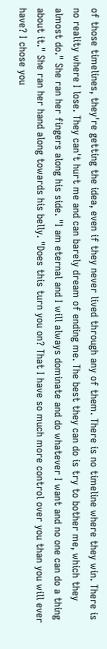of those timelines, they're getting the idea, even if they never lived through any of them. There is no timeline where they win. There is no reality where I lose. They can't hurt me and can barely dream of ending me. The best they can do is try to bother me, which they almost do." She ran her fingers along his side. "I am eternal and I will always dominate and do whatever I want and no one can do a thing about it." She ran her hand along towards his belly. "Does this turn you on? That I have so much more control over you than you will ever have? I chose you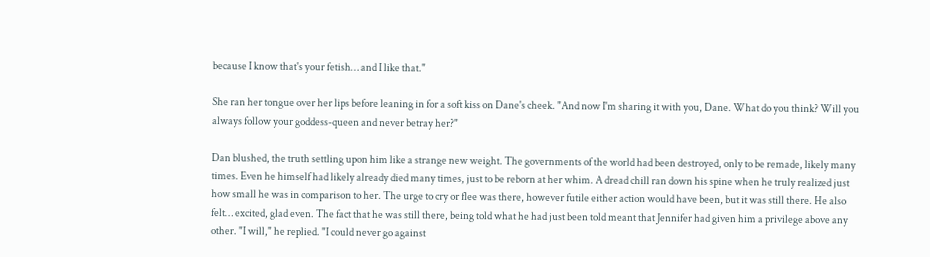because I know that's your fetish… and I like that."

She ran her tongue over her lips before leaning in for a soft kiss on Dane's cheek. "And now I'm sharing it with you, Dane. What do you think? Will you always follow your goddess-queen and never betray her?"

Dan blushed, the truth settling upon him like a strange new weight. The governments of the world had been destroyed, only to be remade, likely many times. Even he himself had likely already died many times, just to be reborn at her whim. A dread chill ran down his spine when he truly realized just how small he was in comparison to her. The urge to cry or flee was there, however futile either action would have been, but it was still there. He also felt… excited, glad even. The fact that he was still there, being told what he had just been told meant that Jennifer had given him a privilege above any other. "I will," he replied. "I could never go against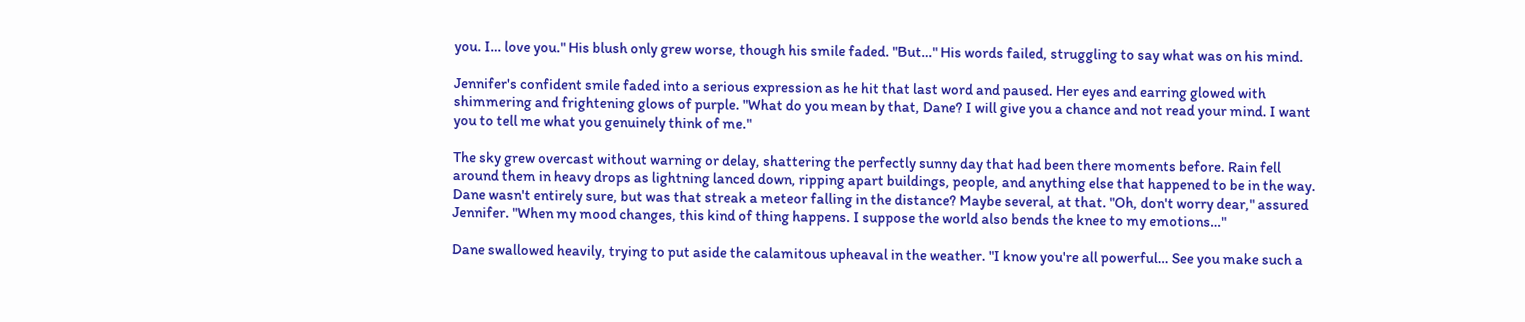you. I… love you." His blush only grew worse, though his smile faded. "But…" His words failed, struggling to say what was on his mind.

Jennifer's confident smile faded into a serious expression as he hit that last word and paused. Her eyes and earring glowed with shimmering and frightening glows of purple. "What do you mean by that, Dane? I will give you a chance and not read your mind. I want you to tell me what you genuinely think of me."

The sky grew overcast without warning or delay, shattering the perfectly sunny day that had been there moments before. Rain fell around them in heavy drops as lightning lanced down, ripping apart buildings, people, and anything else that happened to be in the way. Dane wasn't entirely sure, but was that streak a meteor falling in the distance? Maybe several, at that. "Oh, don't worry dear," assured Jennifer. "When my mood changes, this kind of thing happens. I suppose the world also bends the knee to my emotions…"

Dane swallowed heavily, trying to put aside the calamitous upheaval in the weather. "I know you're all powerful… See you make such a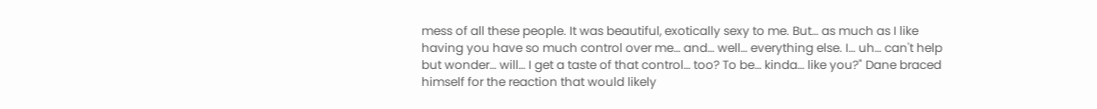mess of all these people. It was beautiful, exotically sexy to me. But… as much as I like having you have so much control over me… and… well… everything else. I… uh… can't help but wonder… will… I get a taste of that control… too? To be… kinda… like you?" Dane braced himself for the reaction that would likely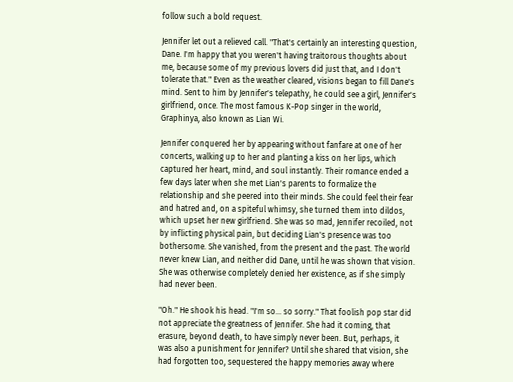follow such a bold request.

Jennifer let out a relieved call. "That's certainly an interesting question, Dane. I'm happy that you weren't having traitorous thoughts about me, because some of my previous lovers did just that, and I don't tolerate that." Even as the weather cleared, visions began to fill Dane's mind. Sent to him by Jennifer's telepathy, he could see a girl, Jennifer's girlfriend, once. The most famous K-Pop singer in the world, Graphinya, also known as Lian Wi.

Jennifer conquered her by appearing without fanfare at one of her concerts, walking up to her and planting a kiss on her lips, which captured her heart, mind, and soul instantly. Their romance ended a few days later when she met Lian's parents to formalize the relationship and she peered into their minds. She could feel their fear and hatred and, on a spiteful whimsy, she turned them into dildos, which upset her new girlfriend. She was so mad, Jennifer recoiled, not by inflicting physical pain, but deciding Lian's presence was too bothersome. She vanished, from the present and the past. The world never knew Lian, and neither did Dane, until he was shown that vision. She was otherwise completely denied her existence, as if she simply had never been.

"Oh." He shook his head. "I'm so… so sorry." That foolish pop star did not appreciate the greatness of Jennifer. She had it coming, that erasure, beyond death, to have simply never been. But, perhaps, it was also a punishment for Jennifer? Until she shared that vision, she had forgotten too, sequestered the happy memories away where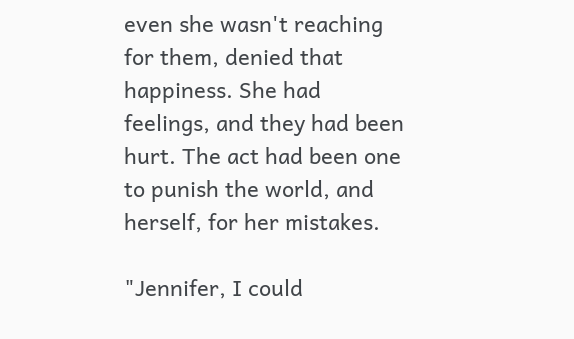even she wasn't reaching for them, denied that happiness. She had feelings, and they had been hurt. The act had been one to punish the world, and herself, for her mistakes.

"Jennifer, I could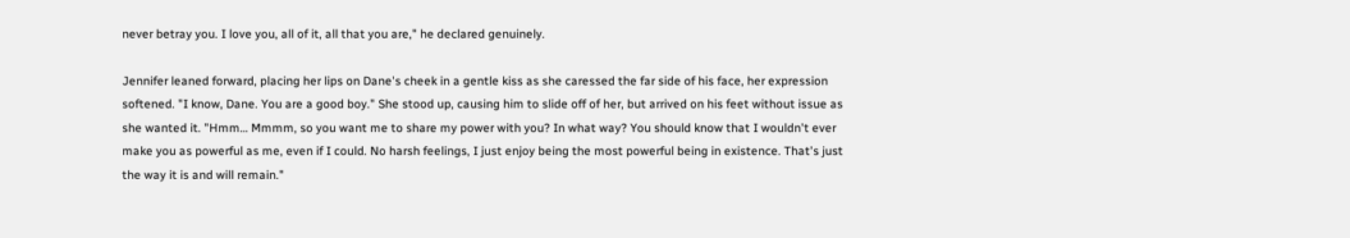never betray you. I love you, all of it, all that you are," he declared genuinely.

Jennifer leaned forward, placing her lips on Dane's cheek in a gentle kiss as she caressed the far side of his face, her expression softened. "I know, Dane. You are a good boy." She stood up, causing him to slide off of her, but arrived on his feet without issue as she wanted it. "Hmm… Mmmm, so you want me to share my power with you? In what way? You should know that I wouldn't ever make you as powerful as me, even if I could. No harsh feelings, I just enjoy being the most powerful being in existence. That's just the way it is and will remain."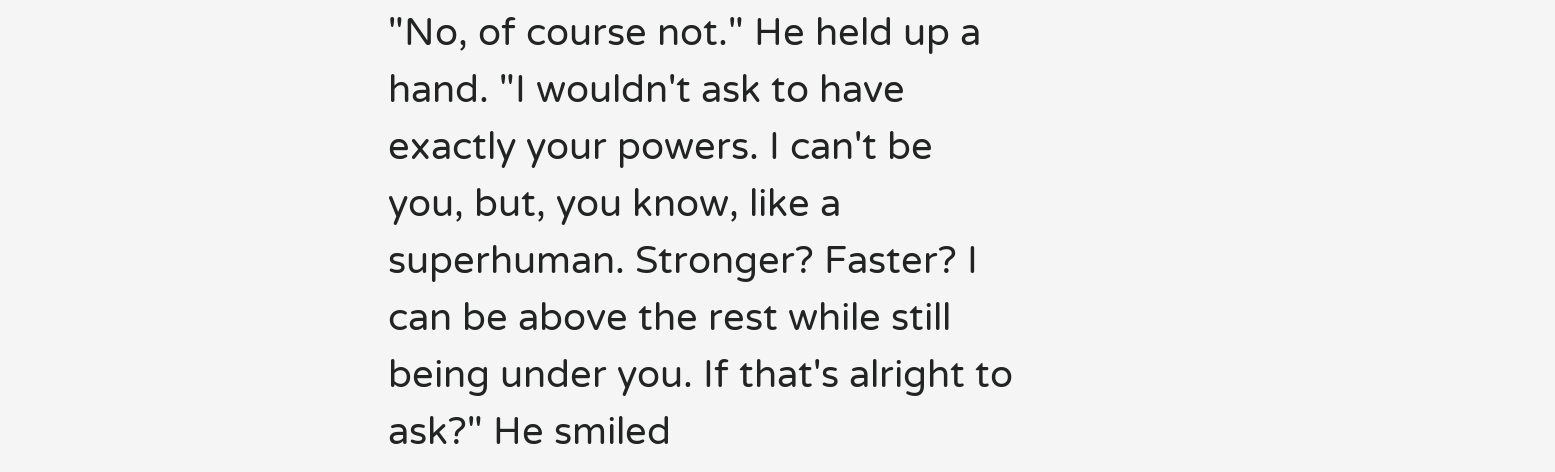"No, of course not." He held up a hand. "I wouldn't ask to have exactly your powers. I can't be you, but, you know, like a superhuman. Stronger? Faster? I can be above the rest while still being under you. If that's alright to ask?" He smiled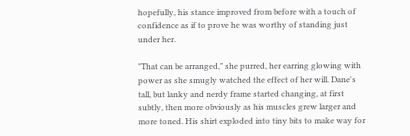hopefully, his stance improved from before with a touch of confidence as if to prove he was worthy of standing just under her.

"That can be arranged," she purred, her earring glowing with power as she smugly watched the effect of her will. Dane's tall, but lanky and nerdy frame started changing, at first subtly, then more obviously as his muscles grew larger and more toned. His shirt exploded into tiny bits to make way for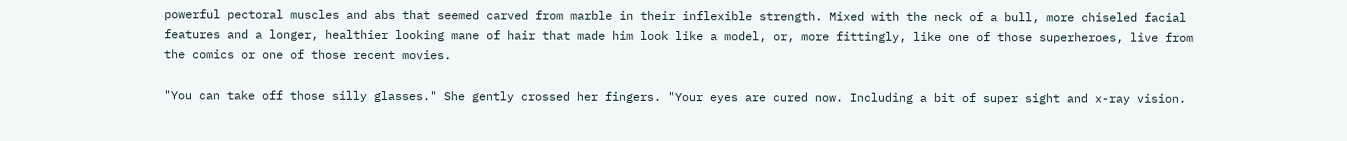powerful pectoral muscles and abs that seemed carved from marble in their inflexible strength. Mixed with the neck of a bull, more chiseled facial features and a longer, healthier looking mane of hair that made him look like a model, or, more fittingly, like one of those superheroes, live from the comics or one of those recent movies.

"You can take off those silly glasses." She gently crossed her fingers. "Your eyes are cured now. Including a bit of super sight and x-ray vision.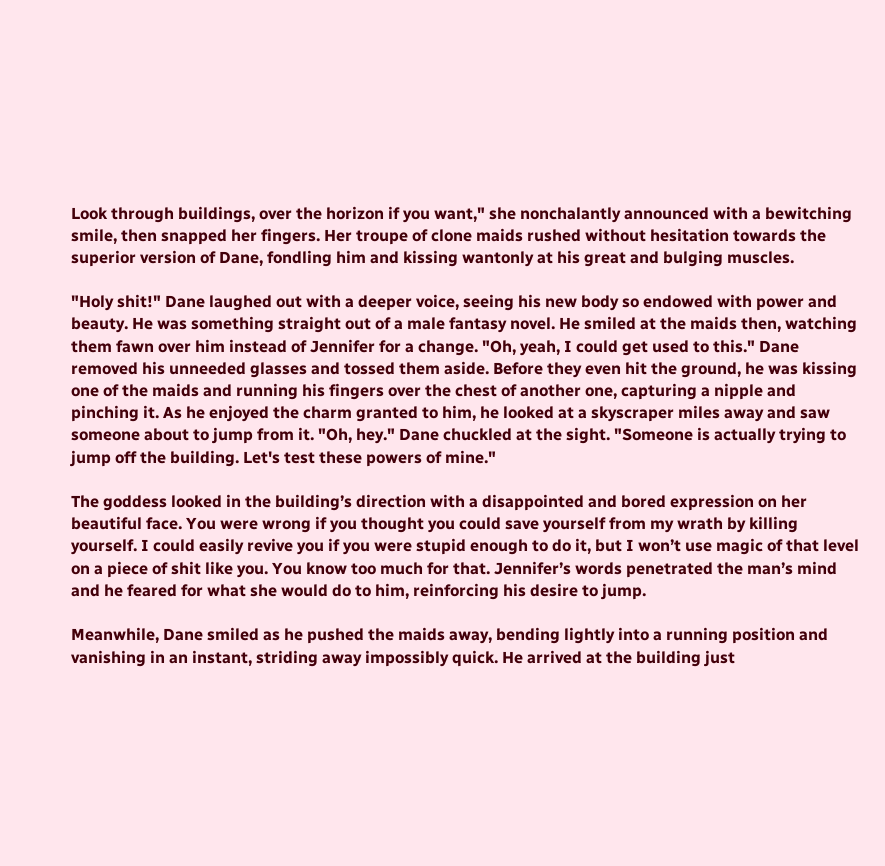Look through buildings, over the horizon if you want," she nonchalantly announced with a bewitching smile, then snapped her fingers. Her troupe of clone maids rushed without hesitation towards the superior version of Dane, fondling him and kissing wantonly at his great and bulging muscles.

"Holy shit!" Dane laughed out with a deeper voice, seeing his new body so endowed with power and beauty. He was something straight out of a male fantasy novel. He smiled at the maids then, watching them fawn over him instead of Jennifer for a change. "Oh, yeah, I could get used to this." Dane removed his unneeded glasses and tossed them aside. Before they even hit the ground, he was kissing one of the maids and running his fingers over the chest of another one, capturing a nipple and pinching it. As he enjoyed the charm granted to him, he looked at a skyscraper miles away and saw someone about to jump from it. "Oh, hey." Dane chuckled at the sight. "Someone is actually trying to jump off the building. Let's test these powers of mine."

The goddess looked in the building’s direction with a disappointed and bored expression on her beautiful face. You were wrong if you thought you could save yourself from my wrath by killing yourself. I could easily revive you if you were stupid enough to do it, but I won’t use magic of that level on a piece of shit like you. You know too much for that. Jennifer’s words penetrated the man’s mind and he feared for what she would do to him, reinforcing his desire to jump.

Meanwhile, Dane smiled as he pushed the maids away, bending lightly into a running position and vanishing in an instant, striding away impossibly quick. He arrived at the building just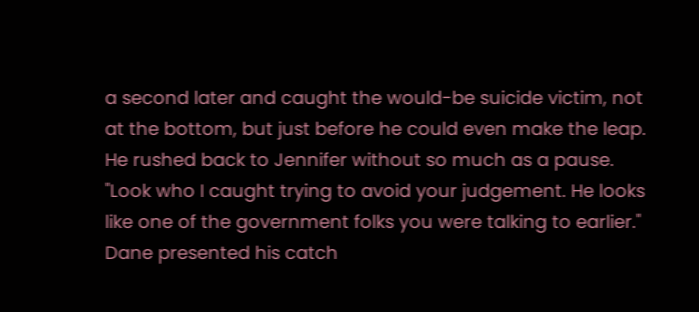a second later and caught the would-be suicide victim, not at the bottom, but just before he could even make the leap. He rushed back to Jennifer without so much as a pause. "Look who I caught trying to avoid your judgement. He looks like one of the government folks you were talking to earlier." Dane presented his catch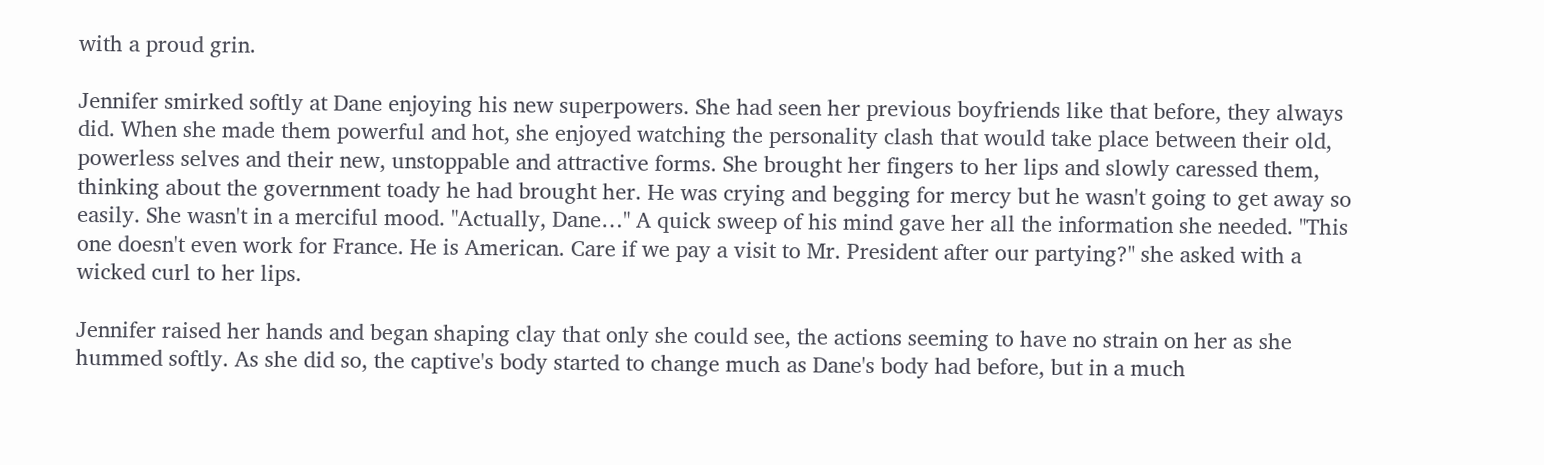with a proud grin.

Jennifer smirked softly at Dane enjoying his new superpowers. She had seen her previous boyfriends like that before, they always did. When she made them powerful and hot, she enjoyed watching the personality clash that would take place between their old, powerless selves and their new, unstoppable and attractive forms. She brought her fingers to her lips and slowly caressed them, thinking about the government toady he had brought her. He was crying and begging for mercy but he wasn't going to get away so easily. She wasn't in a merciful mood. "Actually, Dane…" A quick sweep of his mind gave her all the information she needed. "This one doesn't even work for France. He is American. Care if we pay a visit to Mr. President after our partying?" she asked with a wicked curl to her lips.

Jennifer raised her hands and began shaping clay that only she could see, the actions seeming to have no strain on her as she hummed softly. As she did so, the captive's body started to change much as Dane's body had before, but in a much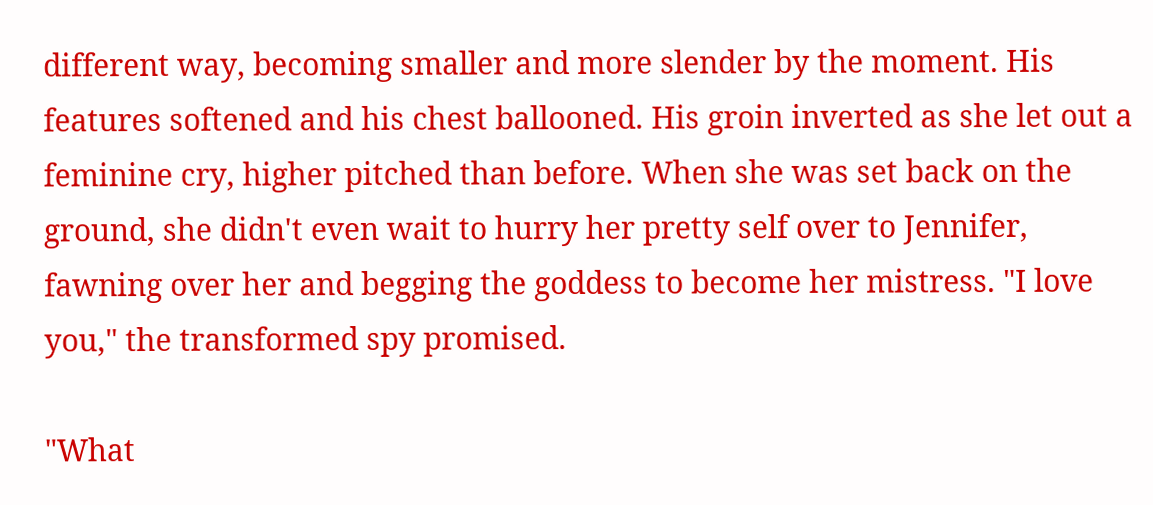different way, becoming smaller and more slender by the moment. His features softened and his chest ballooned. His groin inverted as she let out a feminine cry, higher pitched than before. When she was set back on the ground, she didn't even wait to hurry her pretty self over to Jennifer, fawning over her and begging the goddess to become her mistress. "I love you," the transformed spy promised.

"What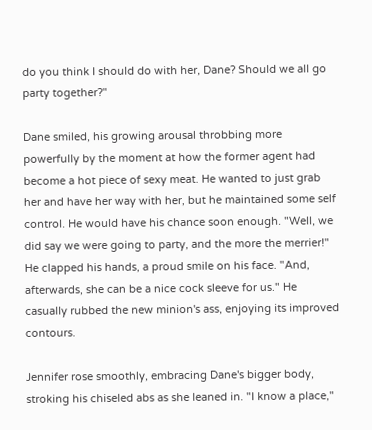do you think I should do with her, Dane? Should we all go party together?"

Dane smiled, his growing arousal throbbing more powerfully by the moment at how the former agent had become a hot piece of sexy meat. He wanted to just grab her and have her way with her, but he maintained some self control. He would have his chance soon enough. "Well, we did say we were going to party, and the more the merrier!" He clapped his hands, a proud smile on his face. "And, afterwards, she can be a nice cock sleeve for us." He casually rubbed the new minion's ass, enjoying its improved contours.

Jennifer rose smoothly, embracing Dane's bigger body, stroking his chiseled abs as she leaned in. "I know a place,"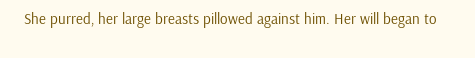She purred, her large breasts pillowed against him. Her will began to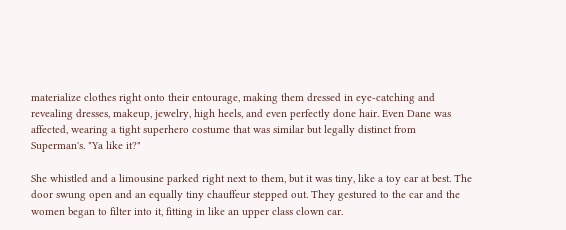materialize clothes right onto their entourage, making them dressed in eye-catching and revealing dresses, makeup, jewelry, high heels, and even perfectly done hair. Even Dane was affected, wearing a tight superhero costume that was similar but legally distinct from Superman's. "Ya like it?"

She whistled and a limousine parked right next to them, but it was tiny, like a toy car at best. The door swung open and an equally tiny chauffeur stepped out. They gestured to the car and the women began to filter into it, fitting in like an upper class clown car.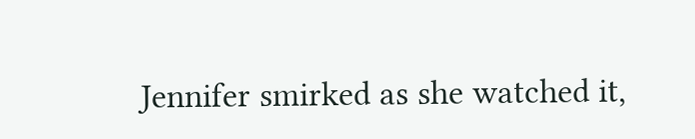Jennifer smirked as she watched it,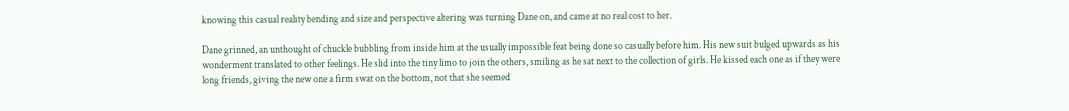knowing this casual reality bending and size and perspective altering was turning Dane on, and came at no real cost to her.

Dane grinned, an unthought of chuckle bubbling from inside him at the usually impossible feat being done so casually before him. His new suit bulged upwards as his wonderment translated to other feelings. He slid into the tiny limo to join the others, smiling as he sat next to the collection of girls. He kissed each one as if they were long friends, giving the new one a firm swat on the bottom, not that she seemed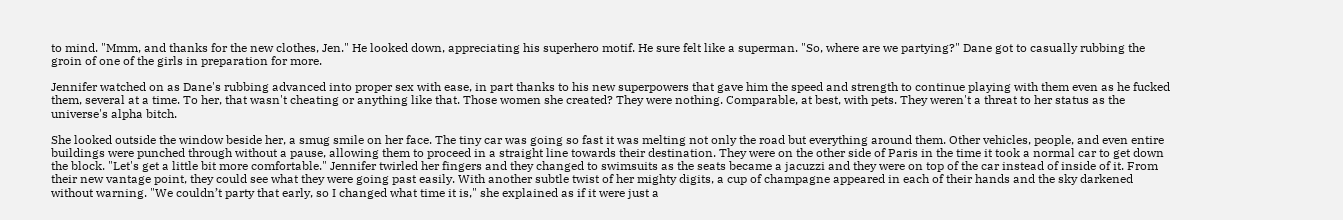to mind. "Mmm, and thanks for the new clothes, Jen." He looked down, appreciating his superhero motif. He sure felt like a superman. "So, where are we partying?" Dane got to casually rubbing the groin of one of the girls in preparation for more.

Jennifer watched on as Dane's rubbing advanced into proper sex with ease, in part thanks to his new superpowers that gave him the speed and strength to continue playing with them even as he fucked them, several at a time. To her, that wasn't cheating or anything like that. Those women she created? They were nothing. Comparable, at best, with pets. They weren't a threat to her status as the universe's alpha bitch.

She looked outside the window beside her, a smug smile on her face. The tiny car was going so fast it was melting not only the road but everything around them. Other vehicles, people, and even entire buildings were punched through without a pause, allowing them to proceed in a straight line towards their destination. They were on the other side of Paris in the time it took a normal car to get down the block. "Let's get a little bit more comfortable." Jennifer twirled her fingers and they changed to swimsuits as the seats became a jacuzzi and they were on top of the car instead of inside of it. From their new vantage point, they could see what they were going past easily. With another subtle twist of her mighty digits, a cup of champagne appeared in each of their hands and the sky darkened without warning. "We couldn’t party that early, so I changed what time it is," she explained as if it were just a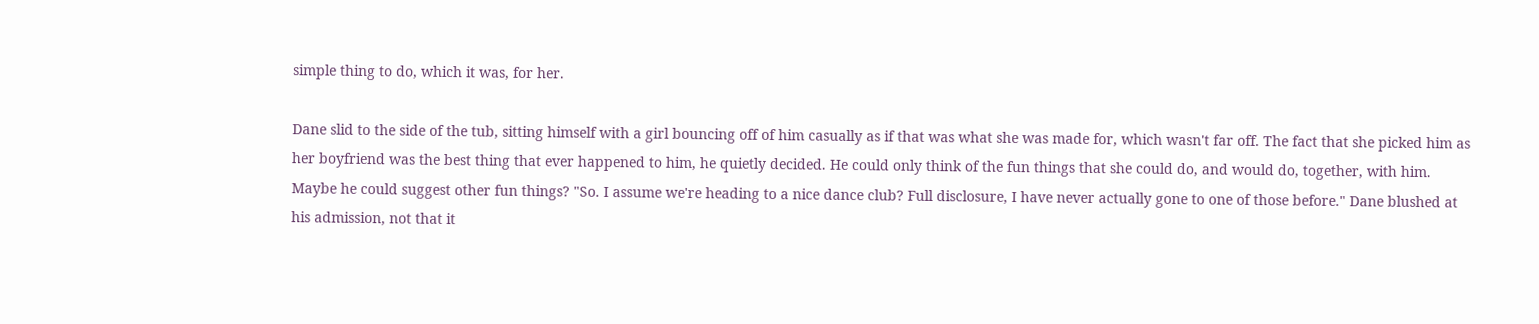simple thing to do, which it was, for her.

Dane slid to the side of the tub, sitting himself with a girl bouncing off of him casually as if that was what she was made for, which wasn't far off. The fact that she picked him as her boyfriend was the best thing that ever happened to him, he quietly decided. He could only think of the fun things that she could do, and would do, together, with him. Maybe he could suggest other fun things? "So. I assume we're heading to a nice dance club? Full disclosure, I have never actually gone to one of those before." Dane blushed at his admission, not that it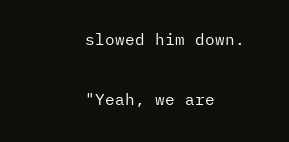slowed him down.

"Yeah, we are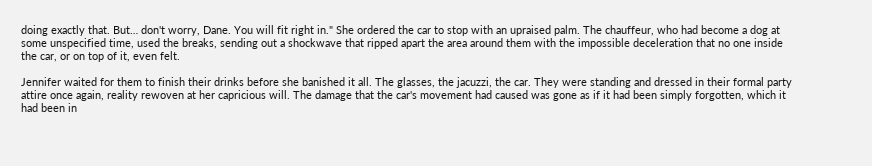doing exactly that. But… don't worry, Dane. You will fit right in." She ordered the car to stop with an upraised palm. The chauffeur, who had become a dog at some unspecified time, used the breaks, sending out a shockwave that ripped apart the area around them with the impossible deceleration that no one inside the car, or on top of it, even felt.

Jennifer waited for them to finish their drinks before she banished it all. The glasses, the jacuzzi, the car. They were standing and dressed in their formal party attire once again, reality rewoven at her capricious will. The damage that the car's movement had caused was gone as if it had been simply forgotten, which it had been in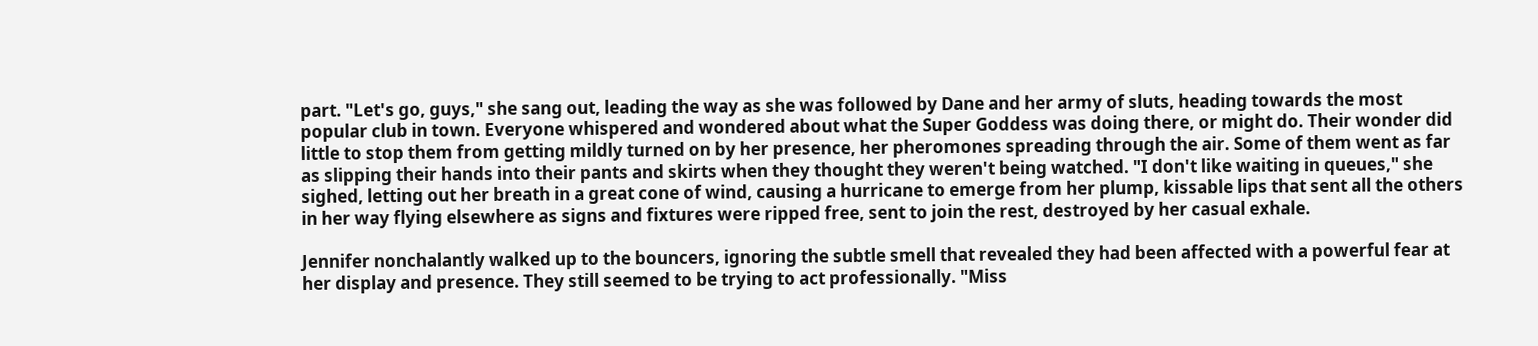part. "Let's go, guys," she sang out, leading the way as she was followed by Dane and her army of sluts, heading towards the most popular club in town. Everyone whispered and wondered about what the Super Goddess was doing there, or might do. Their wonder did little to stop them from getting mildly turned on by her presence, her pheromones spreading through the air. Some of them went as far as slipping their hands into their pants and skirts when they thought they weren't being watched. "I don't like waiting in queues," she sighed, letting out her breath in a great cone of wind, causing a hurricane to emerge from her plump, kissable lips that sent all the others in her way flying elsewhere as signs and fixtures were ripped free, sent to join the rest, destroyed by her casual exhale.

Jennifer nonchalantly walked up to the bouncers, ignoring the subtle smell that revealed they had been affected with a powerful fear at her display and presence. They still seemed to be trying to act professionally. "Miss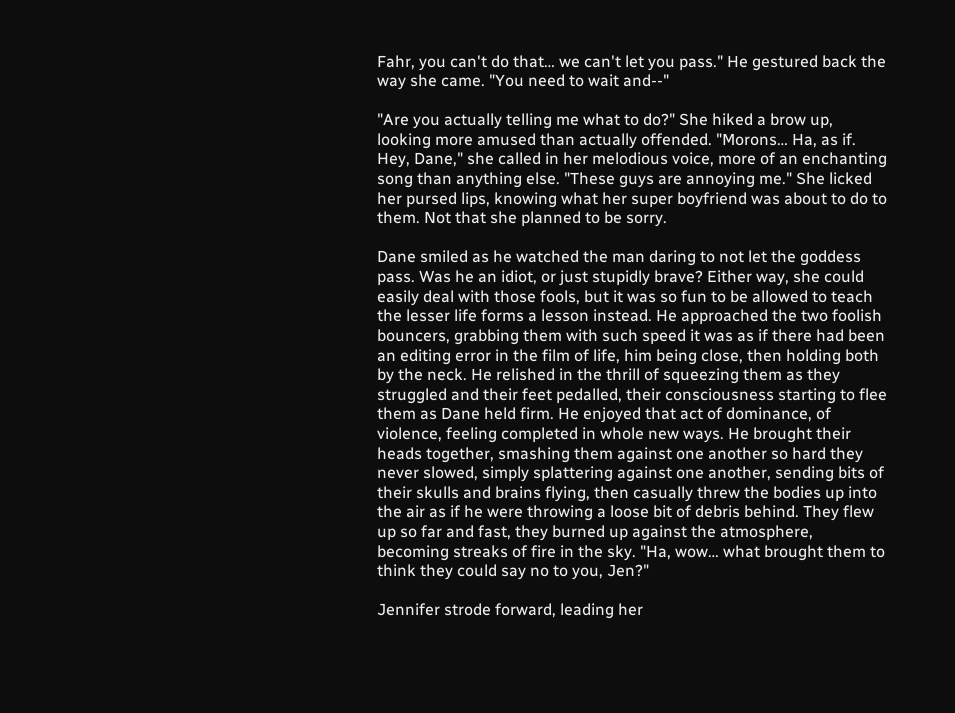Fahr, you can't do that… we can't let you pass." He gestured back the way she came. "You need to wait and--"

"Are you actually telling me what to do?" She hiked a brow up, looking more amused than actually offended. "Morons… Ha, as if. Hey, Dane," she called in her melodious voice, more of an enchanting song than anything else. "These guys are annoying me." She licked her pursed lips, knowing what her super boyfriend was about to do to them. Not that she planned to be sorry.

Dane smiled as he watched the man daring to not let the goddess pass. Was he an idiot, or just stupidly brave? Either way, she could easily deal with those fools, but it was so fun to be allowed to teach the lesser life forms a lesson instead. He approached the two foolish bouncers, grabbing them with such speed it was as if there had been an editing error in the film of life, him being close, then holding both by the neck. He relished in the thrill of squeezing them as they struggled and their feet pedalled, their consciousness starting to flee them as Dane held firm. He enjoyed that act of dominance, of violence, feeling completed in whole new ways. He brought their heads together, smashing them against one another so hard they never slowed, simply splattering against one another, sending bits of their skulls and brains flying, then casually threw the bodies up into the air as if he were throwing a loose bit of debris behind. They flew up so far and fast, they burned up against the atmosphere, becoming streaks of fire in the sky. "Ha, wow… what brought them to think they could say no to you, Jen?"

Jennifer strode forward, leading her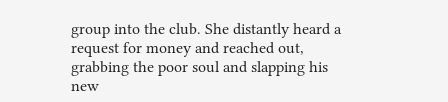group into the club. She distantly heard a request for money and reached out, grabbing the poor soul and slapping his new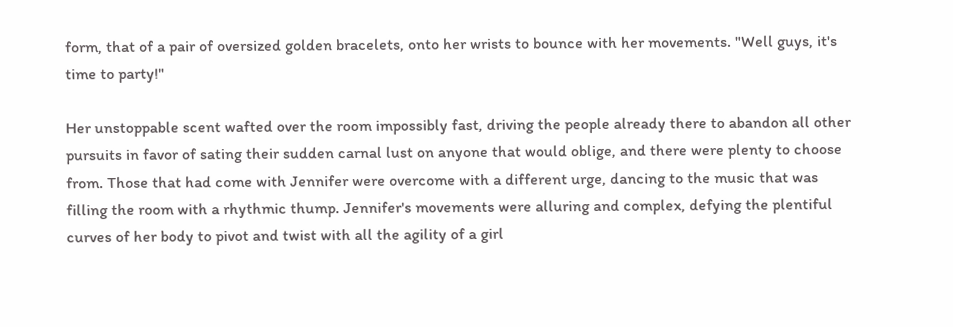form, that of a pair of oversized golden bracelets, onto her wrists to bounce with her movements. "Well guys, it's time to party!"

Her unstoppable scent wafted over the room impossibly fast, driving the people already there to abandon all other pursuits in favor of sating their sudden carnal lust on anyone that would oblige, and there were plenty to choose from. Those that had come with Jennifer were overcome with a different urge, dancing to the music that was filling the room with a rhythmic thump. Jennifer's movements were alluring and complex, defying the plentiful curves of her body to pivot and twist with all the agility of a girl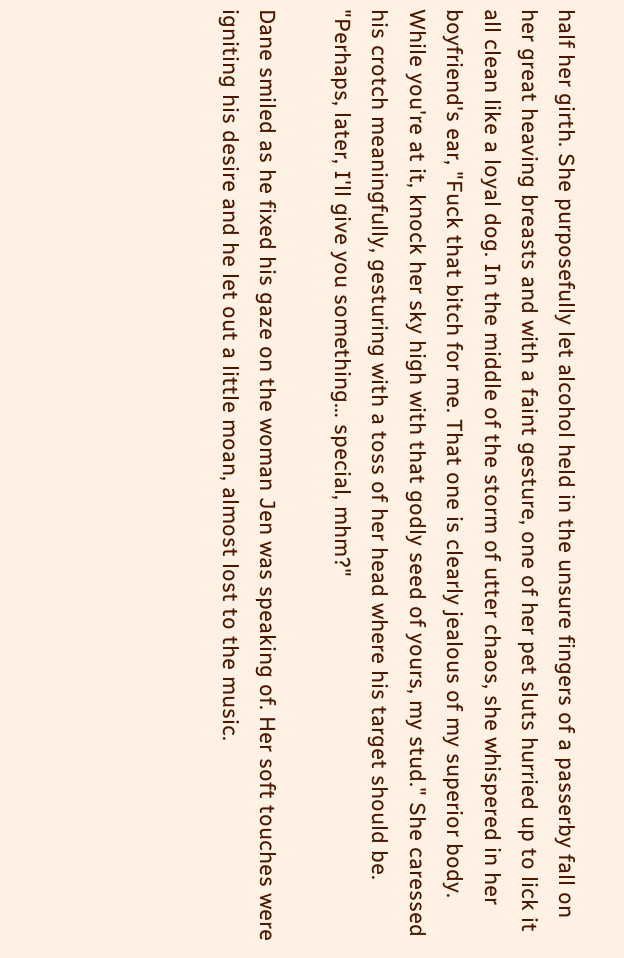half her girth. She purposefully let alcohol held in the unsure fingers of a passerby fall on her great heaving breasts and with a faint gesture, one of her pet sluts hurried up to lick it all clean like a loyal dog. In the middle of the storm of utter chaos, she whispered in her boyfriend's ear, "Fuck that bitch for me. That one is clearly jealous of my superior body. While you're at it, knock her sky high with that godly seed of yours, my stud." She caressed his crotch meaningfully, gesturing with a toss of her head where his target should be. "Perhaps, later, I'll give you something… special, mhm?"

Dane smiled as he fixed his gaze on the woman Jen was speaking of. Her soft touches were igniting his desire and he let out a little moan, almost lost to the music.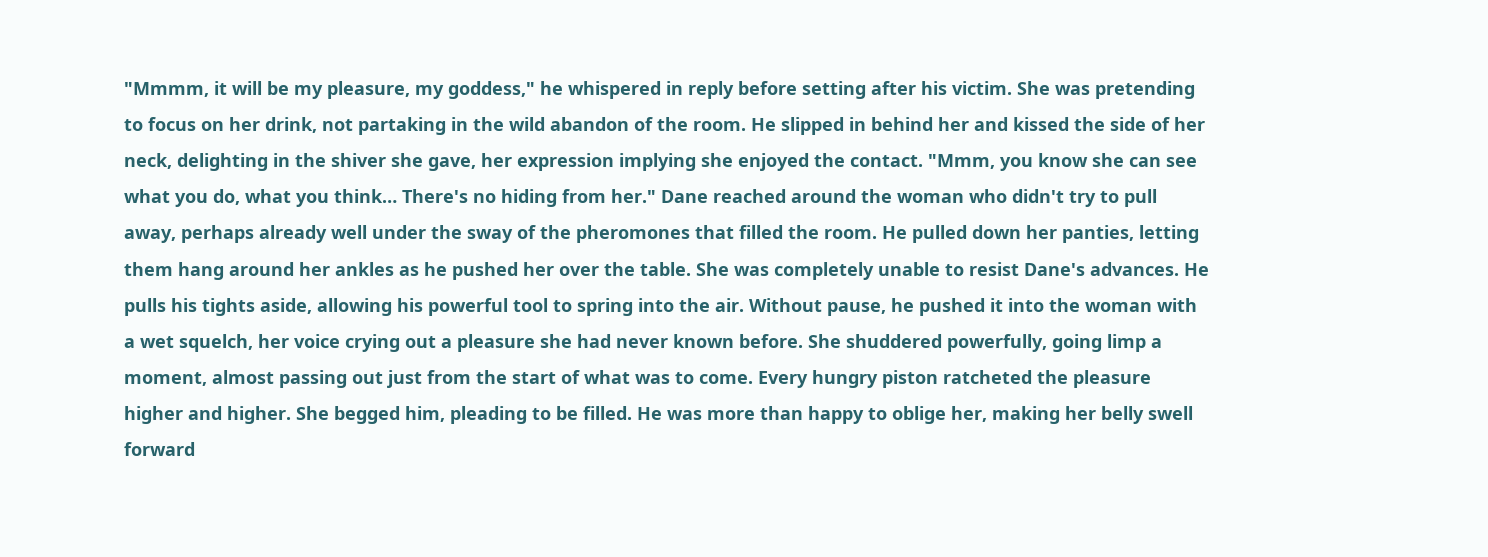"Mmmm, it will be my pleasure, my goddess," he whispered in reply before setting after his victim. She was pretending to focus on her drink, not partaking in the wild abandon of the room. He slipped in behind her and kissed the side of her neck, delighting in the shiver she gave, her expression implying she enjoyed the contact. "Mmm, you know she can see what you do, what you think… There's no hiding from her." Dane reached around the woman who didn't try to pull away, perhaps already well under the sway of the pheromones that filled the room. He pulled down her panties, letting them hang around her ankles as he pushed her over the table. She was completely unable to resist Dane's advances. He pulls his tights aside, allowing his powerful tool to spring into the air. Without pause, he pushed it into the woman with a wet squelch, her voice crying out a pleasure she had never known before. She shuddered powerfully, going limp a moment, almost passing out just from the start of what was to come. Every hungry piston ratcheted the pleasure higher and higher. She begged him, pleading to be filled. He was more than happy to oblige her, making her belly swell forward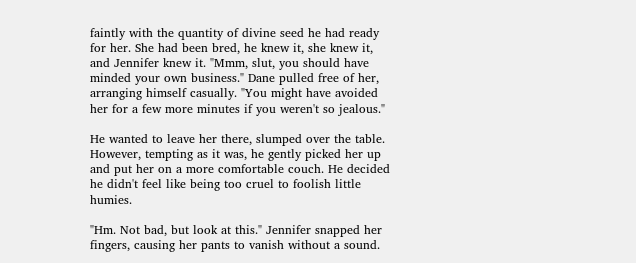faintly with the quantity of divine seed he had ready for her. She had been bred, he knew it, she knew it, and Jennifer knew it. "Mmm, slut, you should have minded your own business." Dane pulled free of her, arranging himself casually. "You might have avoided her for a few more minutes if you weren't so jealous."

He wanted to leave her there, slumped over the table. However, tempting as it was, he gently picked her up and put her on a more comfortable couch. He decided he didn't feel like being too cruel to foolish little humies.

"Hm. Not bad, but look at this." Jennifer snapped her fingers, causing her pants to vanish without a sound.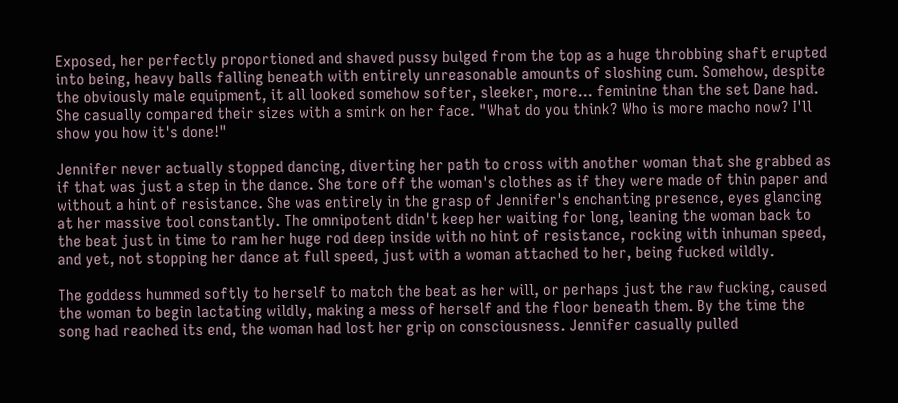Exposed, her perfectly proportioned and shaved pussy bulged from the top as a huge throbbing shaft erupted into being, heavy balls falling beneath with entirely unreasonable amounts of sloshing cum. Somehow, despite the obviously male equipment, it all looked somehow softer, sleeker, more… feminine than the set Dane had. She casually compared their sizes with a smirk on her face. "What do you think? Who is more macho now? I'll show you how it's done!"

Jennifer never actually stopped dancing, diverting her path to cross with another woman that she grabbed as if that was just a step in the dance. She tore off the woman's clothes as if they were made of thin paper and without a hint of resistance. She was entirely in the grasp of Jennifer's enchanting presence, eyes glancing at her massive tool constantly. The omnipotent didn't keep her waiting for long, leaning the woman back to the beat just in time to ram her huge rod deep inside with no hint of resistance, rocking with inhuman speed, and yet, not stopping her dance at full speed, just with a woman attached to her, being fucked wildly.

The goddess hummed softly to herself to match the beat as her will, or perhaps just the raw fucking, caused the woman to begin lactating wildly, making a mess of herself and the floor beneath them. By the time the song had reached its end, the woman had lost her grip on consciousness. Jennifer casually pulled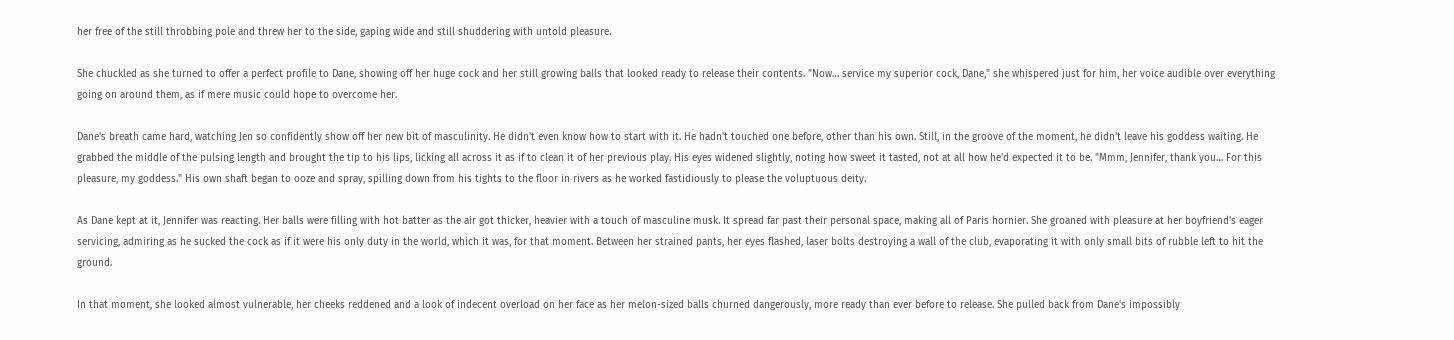her free of the still throbbing pole and threw her to the side, gaping wide and still shuddering with untold pleasure.

She chuckled as she turned to offer a perfect profile to Dane, showing off her huge cock and her still growing balls that looked ready to release their contents. "Now… service my superior cock, Dane," she whispered just for him, her voice audible over everything going on around them, as if mere music could hope to overcome her.

Dane's breath came hard, watching Jen so confidently show off her new bit of masculinity. He didn't even know how to start with it. He hadn't touched one before, other than his own. Still, in the groove of the moment, he didn't leave his goddess waiting. He grabbed the middle of the pulsing length and brought the tip to his lips, licking all across it as if to clean it of her previous play. His eyes widened slightly, noting how sweet it tasted, not at all how he'd expected it to be. "Mmm, Jennifer, thank you… For this pleasure, my goddess." His own shaft began to ooze and spray, spilling down from his tights to the floor in rivers as he worked fastidiously to please the voluptuous deity.

As Dane kept at it, Jennifer was reacting. Her balls were filling with hot batter as the air got thicker, heavier with a touch of masculine musk. It spread far past their personal space, making all of Paris hornier. She groaned with pleasure at her boyfriend's eager servicing, admiring as he sucked the cock as if it were his only duty in the world, which it was, for that moment. Between her strained pants, her eyes flashed, laser bolts destroying a wall of the club, evaporating it with only small bits of rubble left to hit the ground.

In that moment, she looked almost vulnerable, her cheeks reddened and a look of indecent overload on her face as her melon-sized balls churned dangerously, more ready than ever before to release. She pulled back from Dane's impossibly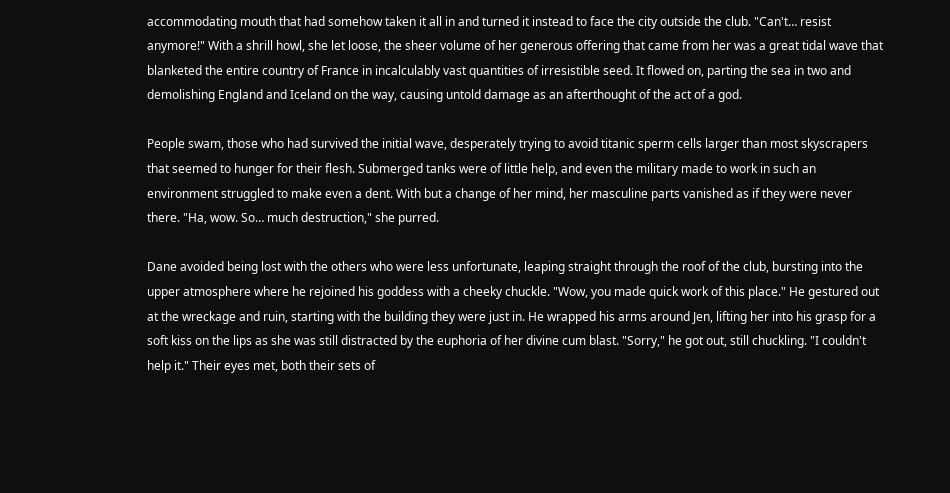accommodating mouth that had somehow taken it all in and turned it instead to face the city outside the club. "Can't… resist anymore!" With a shrill howl, she let loose, the sheer volume of her generous offering that came from her was a great tidal wave that blanketed the entire country of France in incalculably vast quantities of irresistible seed. It flowed on, parting the sea in two and demolishing England and Iceland on the way, causing untold damage as an afterthought of the act of a god.

People swam, those who had survived the initial wave, desperately trying to avoid titanic sperm cells larger than most skyscrapers that seemed to hunger for their flesh. Submerged tanks were of little help, and even the military made to work in such an environment struggled to make even a dent. With but a change of her mind, her masculine parts vanished as if they were never there. "Ha, wow. So… much destruction," she purred.

Dane avoided being lost with the others who were less unfortunate, leaping straight through the roof of the club, bursting into the upper atmosphere where he rejoined his goddess with a cheeky chuckle. "Wow, you made quick work of this place." He gestured out at the wreckage and ruin, starting with the building they were just in. He wrapped his arms around Jen, lifting her into his grasp for a soft kiss on the lips as she was still distracted by the euphoria of her divine cum blast. "Sorry," he got out, still chuckling. "I couldn't help it." Their eyes met, both their sets of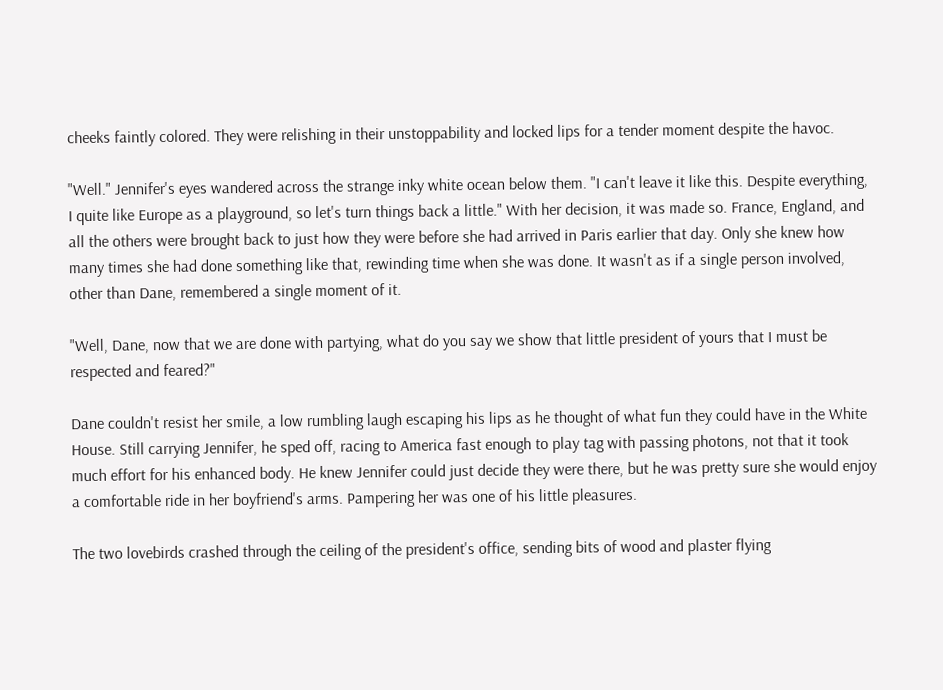cheeks faintly colored. They were relishing in their unstoppability and locked lips for a tender moment despite the havoc.

"Well." Jennifer's eyes wandered across the strange inky white ocean below them. "I can't leave it like this. Despite everything, I quite like Europe as a playground, so let's turn things back a little." With her decision, it was made so. France, England, and all the others were brought back to just how they were before she had arrived in Paris earlier that day. Only she knew how many times she had done something like that, rewinding time when she was done. It wasn't as if a single person involved, other than Dane, remembered a single moment of it.

"Well, Dane, now that we are done with partying, what do you say we show that little president of yours that I must be respected and feared?"

Dane couldn't resist her smile, a low rumbling laugh escaping his lips as he thought of what fun they could have in the White House. Still carrying Jennifer, he sped off, racing to America fast enough to play tag with passing photons, not that it took much effort for his enhanced body. He knew Jennifer could just decide they were there, but he was pretty sure she would enjoy a comfortable ride in her boyfriend's arms. Pampering her was one of his little pleasures.

The two lovebirds crashed through the ceiling of the president's office, sending bits of wood and plaster flying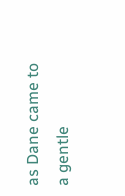as Dane came to a gentle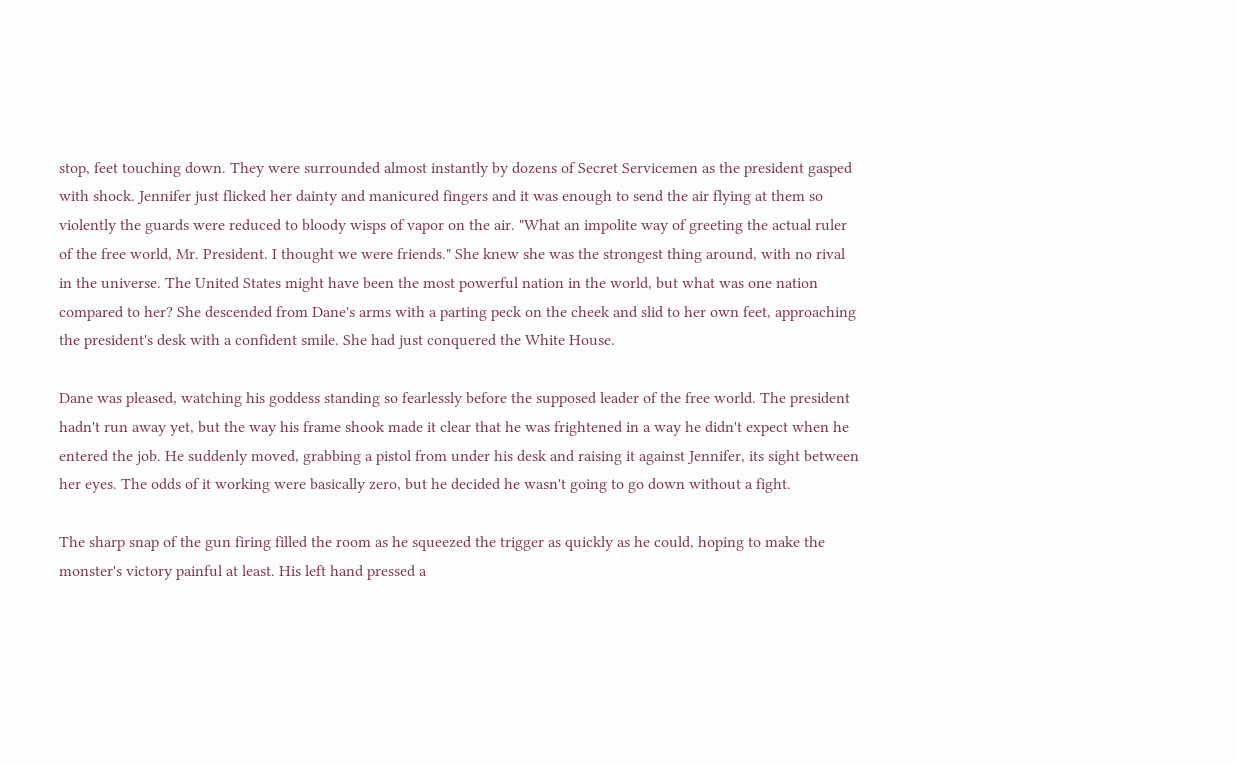stop, feet touching down. They were surrounded almost instantly by dozens of Secret Servicemen as the president gasped with shock. Jennifer just flicked her dainty and manicured fingers and it was enough to send the air flying at them so violently the guards were reduced to bloody wisps of vapor on the air. "What an impolite way of greeting the actual ruler of the free world, Mr. President. I thought we were friends." She knew she was the strongest thing around, with no rival in the universe. The United States might have been the most powerful nation in the world, but what was one nation compared to her? She descended from Dane's arms with a parting peck on the cheek and slid to her own feet, approaching the president's desk with a confident smile. She had just conquered the White House.

Dane was pleased, watching his goddess standing so fearlessly before the supposed leader of the free world. The president hadn't run away yet, but the way his frame shook made it clear that he was frightened in a way he didn't expect when he entered the job. He suddenly moved, grabbing a pistol from under his desk and raising it against Jennifer, its sight between her eyes. The odds of it working were basically zero, but he decided he wasn't going to go down without a fight.

The sharp snap of the gun firing filled the room as he squeezed the trigger as quickly as he could, hoping to make the monster's victory painful at least. His left hand pressed a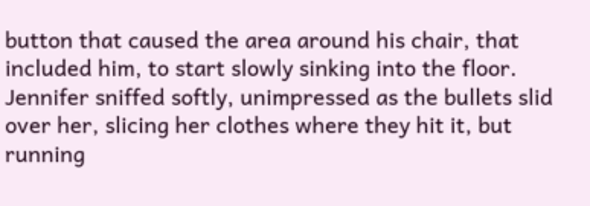button that caused the area around his chair, that included him, to start slowly sinking into the floor. Jennifer sniffed softly, unimpressed as the bullets slid over her, slicing her clothes where they hit it, but running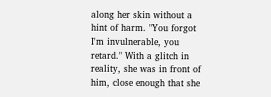along her skin without a hint of harm. "You forgot I'm invulnerable, you retard." With a glitch in reality, she was in front of him, close enough that she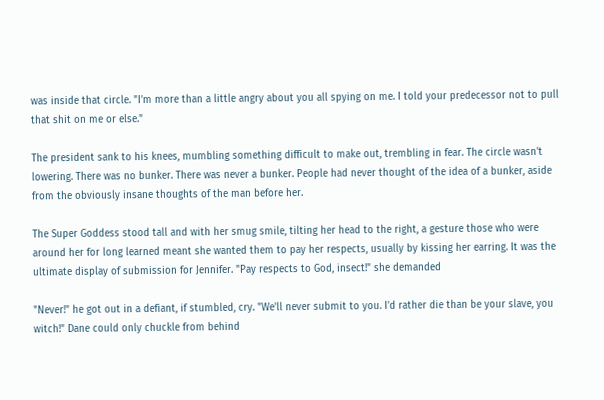was inside that circle. "I'm more than a little angry about you all spying on me. I told your predecessor not to pull that shit on me or else."

The president sank to his knees, mumbling something difficult to make out, trembling in fear. The circle wasn't lowering. There was no bunker. There was never a bunker. People had never thought of the idea of a bunker, aside from the obviously insane thoughts of the man before her.

The Super Goddess stood tall and with her smug smile, tilting her head to the right, a gesture those who were around her for long learned meant she wanted them to pay her respects, usually by kissing her earring. It was the ultimate display of submission for Jennifer. "Pay respects to God, insect!" she demanded

"Never!" he got out in a defiant, if stumbled, cry. "We'll never submit to you. I'd rather die than be your slave, you witch!" Dane could only chuckle from behind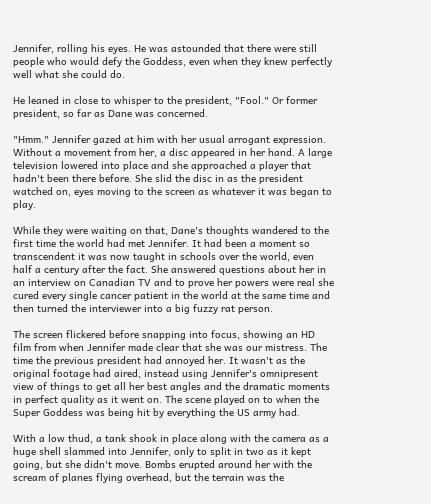Jennifer, rolling his eyes. He was astounded that there were still people who would defy the Goddess, even when they knew perfectly well what she could do.

He leaned in close to whisper to the president, "Fool." Or former president, so far as Dane was concerned.

"Hmm." Jennifer gazed at him with her usual arrogant expression. Without a movement from her, a disc appeared in her hand. A large television lowered into place and she approached a player that hadn't been there before. She slid the disc in as the president watched on, eyes moving to the screen as whatever it was began to play.

While they were waiting on that, Dane's thoughts wandered to the first time the world had met Jennifer. It had been a moment so transcendent it was now taught in schools over the world, even half a century after the fact. She answered questions about her in an interview on Canadian TV and to prove her powers were real she cured every single cancer patient in the world at the same time and then turned the interviewer into a big fuzzy rat person.

The screen flickered before snapping into focus, showing an HD film from when Jennifer made clear that she was our mistress. The time the previous president had annoyed her. It wasn't as the original footage had aired, instead using Jennifer's omnipresent view of things to get all her best angles and the dramatic moments in perfect quality as it went on. The scene played on to when the Super Goddess was being hit by everything the US army had.

With a low thud, a tank shook in place along with the camera as a huge shell slammed into Jennifer, only to split in two as it kept going, but she didn't move. Bombs erupted around her with the scream of planes flying overhead, but the terrain was the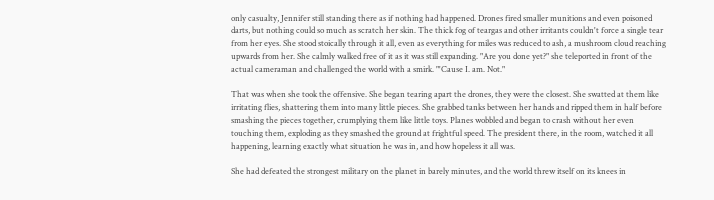only casualty, Jennifer still standing there as if nothing had happened. Drones fired smaller munitions and even poisoned darts, but nothing could so much as scratch her skin. The thick fog of teargas and other irritants couldn't force a single tear from her eyes. She stood stoically through it all, even as everything for miles was reduced to ash, a mushroom cloud reaching upwards from her. She calmly walked free of it as it was still expanding. "Are you done yet?" she teleported in front of the actual cameraman and challenged the world with a smirk. "'Cause I. am. Not."

That was when she took the offensive. She began tearing apart the drones, they were the closest. She swatted at them like irritating flies, shattering them into many little pieces. She grabbed tanks between her hands and ripped them in half before smashing the pieces together, crumplying them like little toys. Planes wobbled and began to crash without her even touching them, exploding as they smashed the ground at frightful speed. The president there, in the room, watched it all happening, learning exactly what situation he was in, and how hopeless it all was.

She had defeated the strongest military on the planet in barely minutes, and the world threw itself on its knees in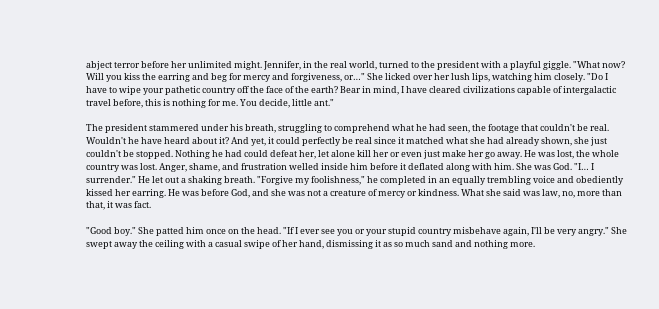abject terror before her unlimited might. Jennifer, in the real world, turned to the president with a playful giggle. "What now? Will you kiss the earring and beg for mercy and forgiveness, or…" She licked over her lush lips, watching him closely. "Do I have to wipe your pathetic country off the face of the earth? Bear in mind, I have cleared civilizations capable of intergalactic travel before, this is nothing for me. You decide, little ant."

The president stammered under his breath, struggling to comprehend what he had seen, the footage that couldn't be real. Wouldn't he have heard about it? And yet, it could perfectly be real since it matched what she had already shown, she just couldn't be stopped. Nothing he had could defeat her, let alone kill her or even just make her go away. He was lost, the whole country was lost. Anger, shame, and frustration welled inside him before it deflated along with him. She was God. "I… I surrender." He let out a shaking breath. "Forgive my foolishness," he completed in an equally trembling voice and obediently kissed her earring. He was before God, and she was not a creature of mercy or kindness. What she said was law, no, more than that, it was fact.

"Good boy." She patted him once on the head. "If I ever see you or your stupid country misbehave again, I'll be very angry." She swept away the ceiling with a casual swipe of her hand, dismissing it as so much sand and nothing more.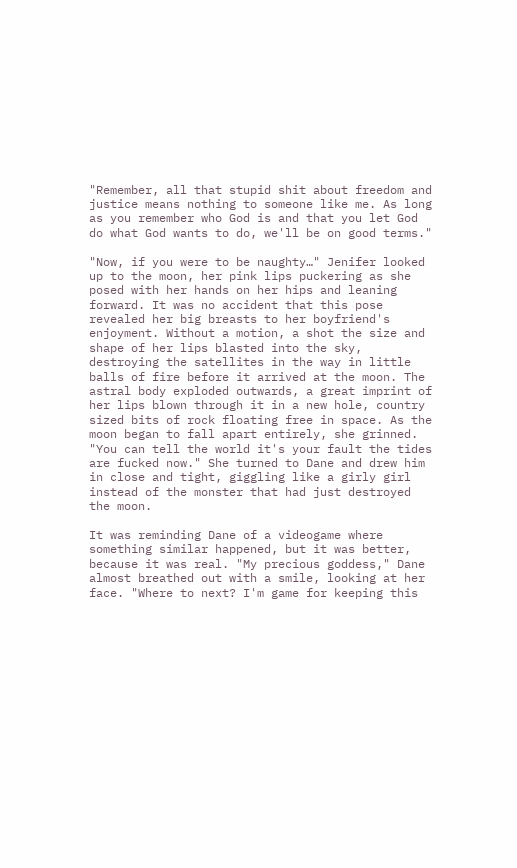"Remember, all that stupid shit about freedom and justice means nothing to someone like me. As long as you remember who God is and that you let God do what God wants to do, we'll be on good terms."

"Now, if you were to be naughty…" Jenifer looked up to the moon, her pink lips puckering as she posed with her hands on her hips and leaning forward. It was no accident that this pose revealed her big breasts to her boyfriend's enjoyment. Without a motion, a shot the size and shape of her lips blasted into the sky, destroying the satellites in the way in little balls of fire before it arrived at the moon. The astral body exploded outwards, a great imprint of her lips blown through it in a new hole, country sized bits of rock floating free in space. As the moon began to fall apart entirely, she grinned. "You can tell the world it's your fault the tides are fucked now." She turned to Dane and drew him in close and tight, giggling like a girly girl instead of the monster that had just destroyed the moon.

It was reminding Dane of a videogame where something similar happened, but it was better, because it was real. "My precious goddess," Dane almost breathed out with a smile, looking at her face. "Where to next? I'm game for keeping this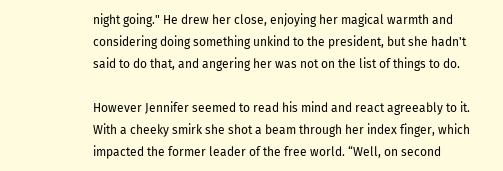night going." He drew her close, enjoying her magical warmth and considering doing something unkind to the president, but she hadn't said to do that, and angering her was not on the list of things to do.

However Jennifer seemed to read his mind and react agreeably to it. With a cheeky smirk she shot a beam through her index finger, which impacted the former leader of the free world. “Well, on second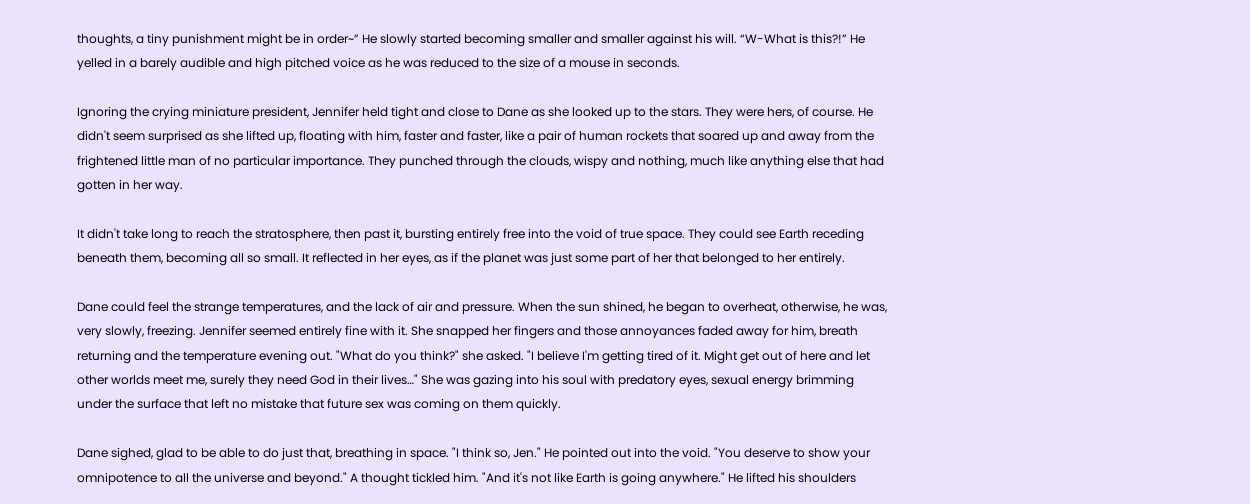thoughts, a tiny punishment might be in order~” He slowly started becoming smaller and smaller against his will. “W-What is this?!” He yelled in a barely audible and high pitched voice as he was reduced to the size of a mouse in seconds.

Ignoring the crying miniature president, Jennifer held tight and close to Dane as she looked up to the stars. They were hers, of course. He didn't seem surprised as she lifted up, floating with him, faster and faster, like a pair of human rockets that soared up and away from the frightened little man of no particular importance. They punched through the clouds, wispy and nothing, much like anything else that had gotten in her way.

It didn't take long to reach the stratosphere, then past it, bursting entirely free into the void of true space. They could see Earth receding beneath them, becoming all so small. It reflected in her eyes, as if the planet was just some part of her that belonged to her entirely.

Dane could feel the strange temperatures, and the lack of air and pressure. When the sun shined, he began to overheat, otherwise, he was, very slowly, freezing. Jennifer seemed entirely fine with it. She snapped her fingers and those annoyances faded away for him, breath returning and the temperature evening out. "What do you think?" she asked. "I believe I'm getting tired of it. Might get out of here and let other worlds meet me, surely they need God in their lives…" She was gazing into his soul with predatory eyes, sexual energy brimming under the surface that left no mistake that future sex was coming on them quickly.

Dane sighed, glad to be able to do just that, breathing in space. "I think so, Jen." He pointed out into the void. "You deserve to show your omnipotence to all the universe and beyond." A thought tickled him. "And it's not like Earth is going anywhere." He lifted his shoulders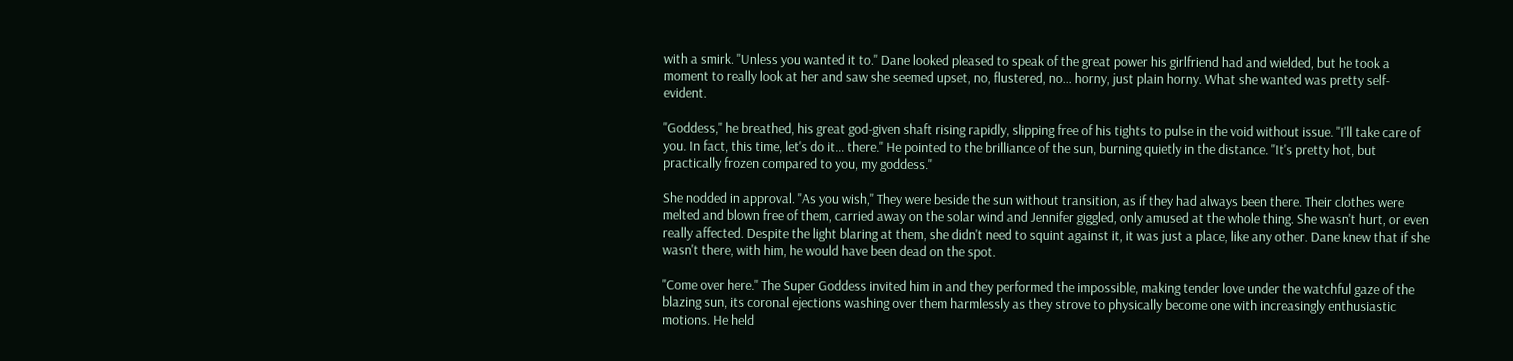with a smirk. "Unless you wanted it to." Dane looked pleased to speak of the great power his girlfriend had and wielded, but he took a moment to really look at her and saw she seemed upset, no, flustered, no… horny, just plain horny. What she wanted was pretty self-evident.

"Goddess," he breathed, his great god-given shaft rising rapidly, slipping free of his tights to pulse in the void without issue. "I'll take care of you. In fact, this time, let's do it… there." He pointed to the brilliance of the sun, burning quietly in the distance. "It's pretty hot, but practically frozen compared to you, my goddess."

She nodded in approval. "As you wish," They were beside the sun without transition, as if they had always been there. Their clothes were melted and blown free of them, carried away on the solar wind and Jennifer giggled, only amused at the whole thing. She wasn't hurt, or even really affected. Despite the light blaring at them, she didn't need to squint against it, it was just a place, like any other. Dane knew that if she wasn't there, with him, he would have been dead on the spot.

"Come over here." The Super Goddess invited him in and they performed the impossible, making tender love under the watchful gaze of the blazing sun, its coronal ejections washing over them harmlessly as they strove to physically become one with increasingly enthusiastic motions. He held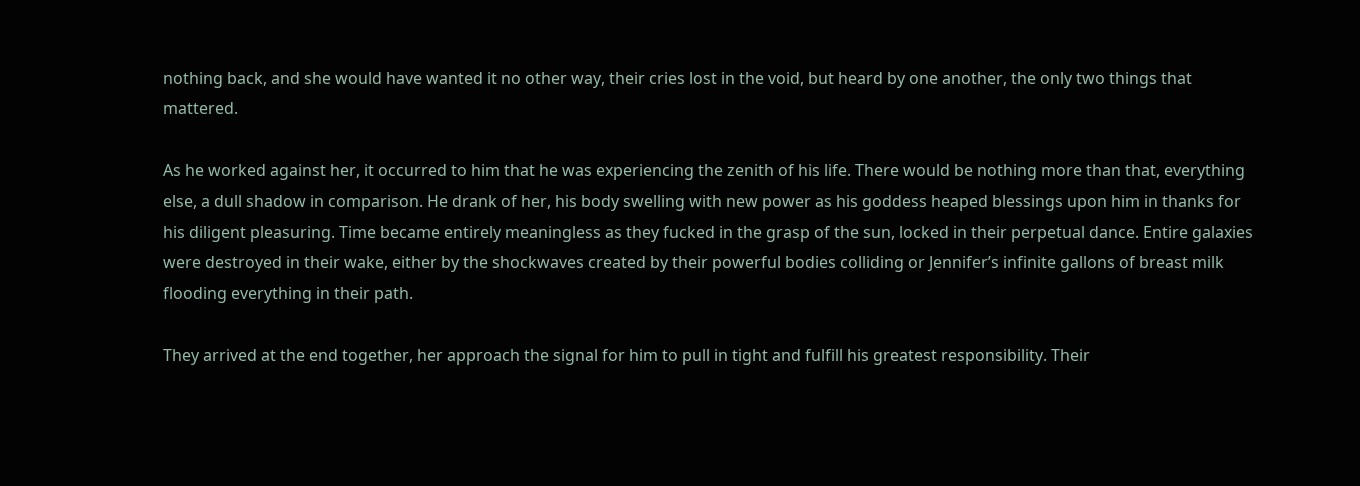nothing back, and she would have wanted it no other way, their cries lost in the void, but heard by one another, the only two things that mattered.

As he worked against her, it occurred to him that he was experiencing the zenith of his life. There would be nothing more than that, everything else, a dull shadow in comparison. He drank of her, his body swelling with new power as his goddess heaped blessings upon him in thanks for his diligent pleasuring. Time became entirely meaningless as they fucked in the grasp of the sun, locked in their perpetual dance. Entire galaxies were destroyed in their wake, either by the shockwaves created by their powerful bodies colliding or Jennifer’s infinite gallons of breast milk flooding everything in their path.

They arrived at the end together, her approach the signal for him to pull in tight and fulfill his greatest responsibility. Their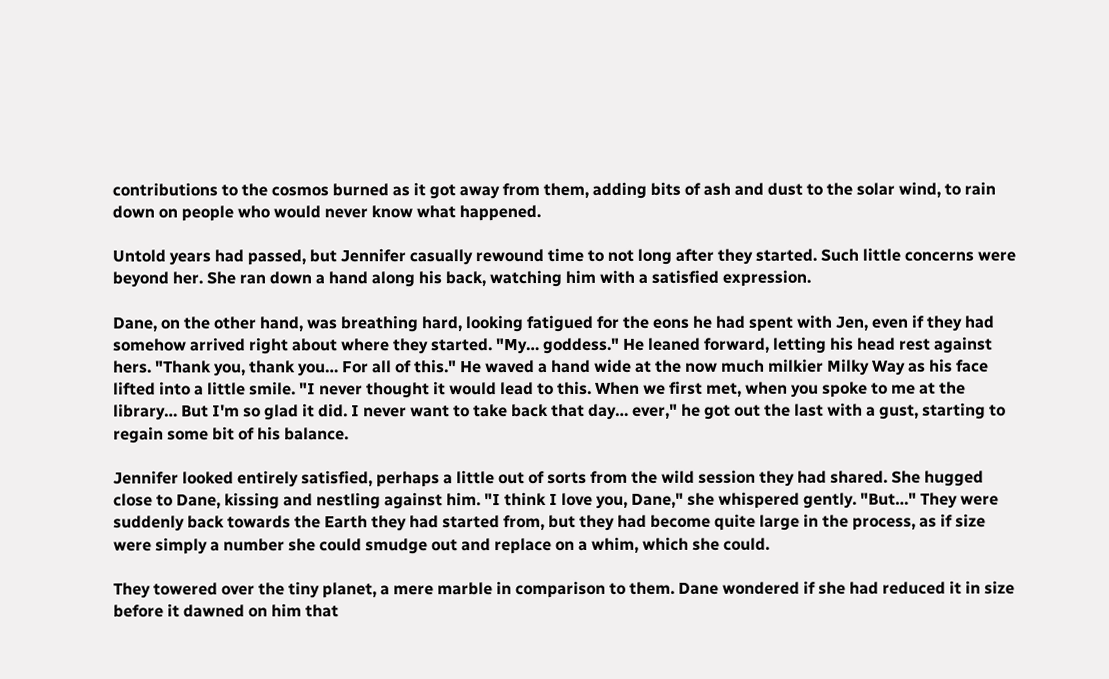contributions to the cosmos burned as it got away from them, adding bits of ash and dust to the solar wind, to rain down on people who would never know what happened.

Untold years had passed, but Jennifer casually rewound time to not long after they started. Such little concerns were beyond her. She ran down a hand along his back, watching him with a satisfied expression.

Dane, on the other hand, was breathing hard, looking fatigued for the eons he had spent with Jen, even if they had somehow arrived right about where they started. "My… goddess." He leaned forward, letting his head rest against hers. "Thank you, thank you… For all of this." He waved a hand wide at the now much milkier Milky Way as his face lifted into a little smile. "I never thought it would lead to this. When we first met, when you spoke to me at the library… But I'm so glad it did. I never want to take back that day… ever," he got out the last with a gust, starting to regain some bit of his balance.

Jennifer looked entirely satisfied, perhaps a little out of sorts from the wild session they had shared. She hugged close to Dane, kissing and nestling against him. "I think I love you, Dane," she whispered gently. "But…" They were suddenly back towards the Earth they had started from, but they had become quite large in the process, as if size were simply a number she could smudge out and replace on a whim, which she could.

They towered over the tiny planet, a mere marble in comparison to them. Dane wondered if she had reduced it in size before it dawned on him that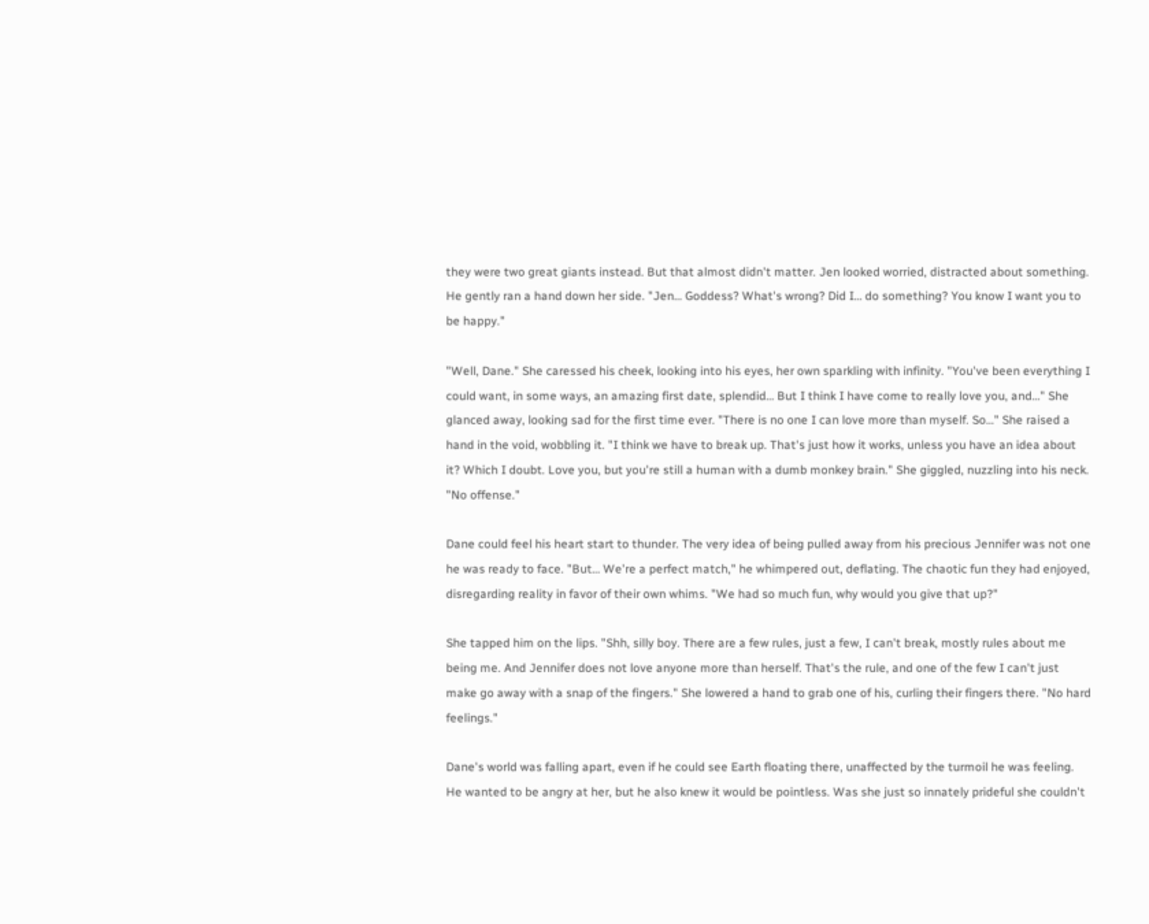they were two great giants instead. But that almost didn't matter. Jen looked worried, distracted about something. He gently ran a hand down her side. "Jen… Goddess? What's wrong? Did I… do something? You know I want you to be happy."

"Well, Dane." She caressed his cheek, looking into his eyes, her own sparkling with infinity. "You've been everything I could want, in some ways, an amazing first date, splendid… But I think I have come to really love you, and…" She glanced away, looking sad for the first time ever. "There is no one I can love more than myself. So…" She raised a hand in the void, wobbling it. "I think we have to break up. That's just how it works, unless you have an idea about it? Which I doubt. Love you, but you're still a human with a dumb monkey brain." She giggled, nuzzling into his neck. "No offense."

Dane could feel his heart start to thunder. The very idea of being pulled away from his precious Jennifer was not one he was ready to face. "But… We're a perfect match," he whimpered out, deflating. The chaotic fun they had enjoyed, disregarding reality in favor of their own whims. "We had so much fun, why would you give that up?"

She tapped him on the lips. "Shh, silly boy. There are a few rules, just a few, I can't break, mostly rules about me being me. And Jennifer does not love anyone more than herself. That's the rule, and one of the few I can't just make go away with a snap of the fingers." She lowered a hand to grab one of his, curling their fingers there. "No hard feelings."

Dane's world was falling apart, even if he could see Earth floating there, unaffected by the turmoil he was feeling. He wanted to be angry at her, but he also knew it would be pointless. Was she just so innately prideful she couldn't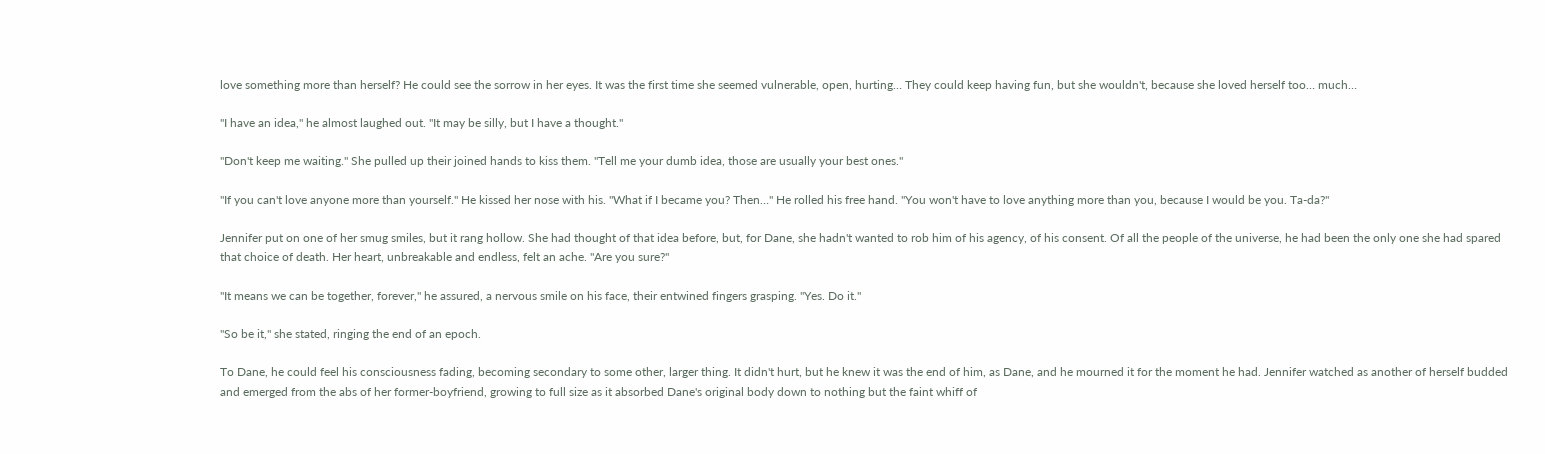love something more than herself? He could see the sorrow in her eyes. It was the first time she seemed vulnerable, open, hurting… They could keep having fun, but she wouldn't, because she loved herself too… much…

"I have an idea," he almost laughed out. "It may be silly, but I have a thought."

"Don't keep me waiting." She pulled up their joined hands to kiss them. "Tell me your dumb idea, those are usually your best ones."

"If you can't love anyone more than yourself." He kissed her nose with his. "What if I became you? Then…" He rolled his free hand. "You won't have to love anything more than you, because I would be you. Ta-da?"

Jennifer put on one of her smug smiles, but it rang hollow. She had thought of that idea before, but, for Dane, she hadn't wanted to rob him of his agency, of his consent. Of all the people of the universe, he had been the only one she had spared that choice of death. Her heart, unbreakable and endless, felt an ache. "Are you sure?"

"It means we can be together, forever," he assured, a nervous smile on his face, their entwined fingers grasping. "Yes. Do it."

"So be it," she stated, ringing the end of an epoch.

To Dane, he could feel his consciousness fading, becoming secondary to some other, larger thing. It didn't hurt, but he knew it was the end of him, as Dane, and he mourned it for the moment he had. Jennifer watched as another of herself budded and emerged from the abs of her former-boyfriend, growing to full size as it absorbed Dane's original body down to nothing but the faint whiff of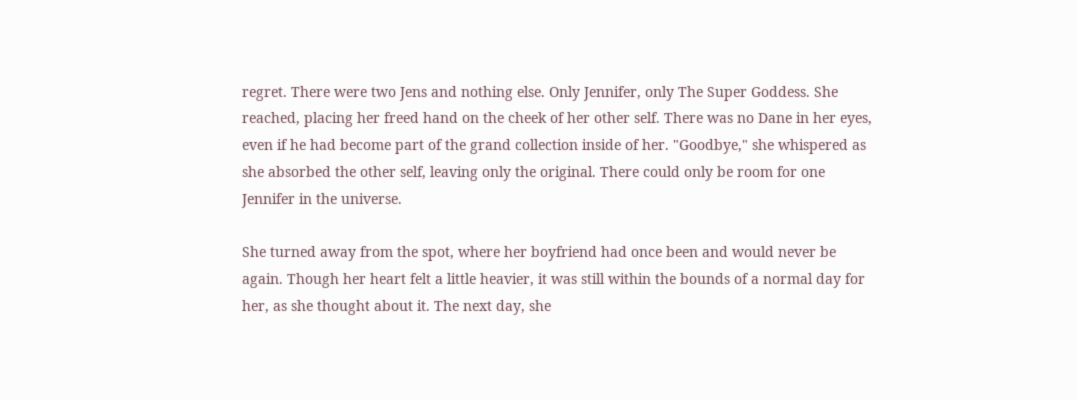regret. There were two Jens and nothing else. Only Jennifer, only The Super Goddess. She reached, placing her freed hand on the cheek of her other self. There was no Dane in her eyes, even if he had become part of the grand collection inside of her. "Goodbye," she whispered as she absorbed the other self, leaving only the original. There could only be room for one Jennifer in the universe.

She turned away from the spot, where her boyfriend had once been and would never be again. Though her heart felt a little heavier, it was still within the bounds of a normal day for her, as she thought about it. The next day, she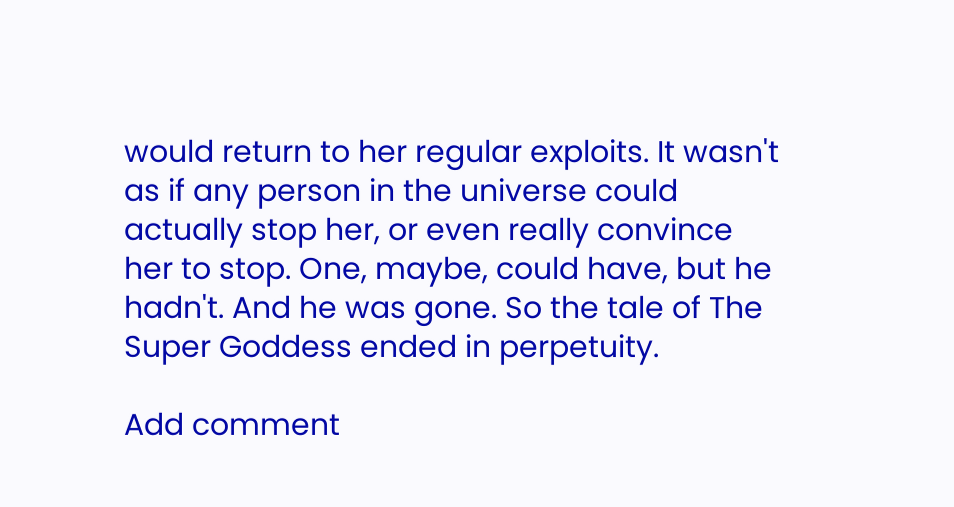would return to her regular exploits. It wasn't as if any person in the universe could actually stop her, or even really convince her to stop. One, maybe, could have, but he hadn't. And he was gone. So the tale of The Super Goddess ended in perpetuity.

Add comment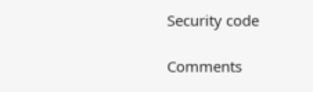Security code

Comments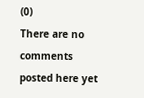(0)
There are no comments posted here yet